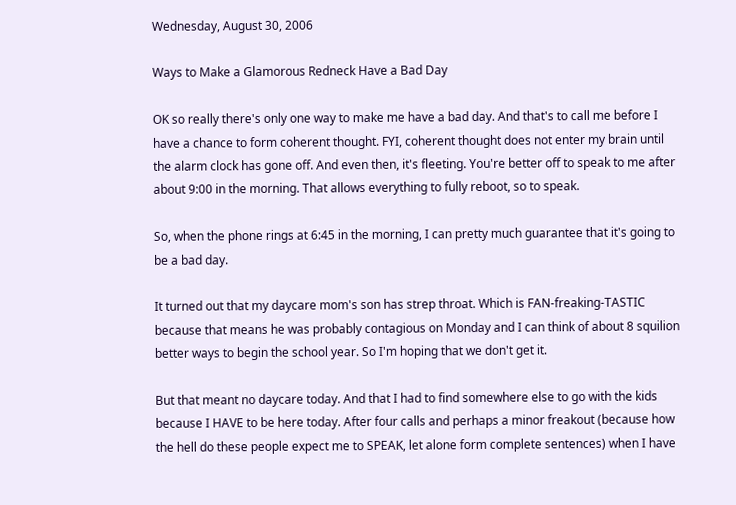Wednesday, August 30, 2006

Ways to Make a Glamorous Redneck Have a Bad Day

OK so really there's only one way to make me have a bad day. And that's to call me before I have a chance to form coherent thought. FYI, coherent thought does not enter my brain until the alarm clock has gone off. And even then, it's fleeting. You're better off to speak to me after about 9:00 in the morning. That allows everything to fully reboot, so to speak.

So, when the phone rings at 6:45 in the morning, I can pretty much guarantee that it's going to be a bad day.

It turned out that my daycare mom's son has strep throat. Which is FAN-freaking-TASTIC because that means he was probably contagious on Monday and I can think of about 8 squilion better ways to begin the school year. So I'm hoping that we don't get it.

But that meant no daycare today. And that I had to find somewhere else to go with the kids because I HAVE to be here today. After four calls and perhaps a minor freakout (because how the hell do these people expect me to SPEAK, let alone form complete sentences) when I have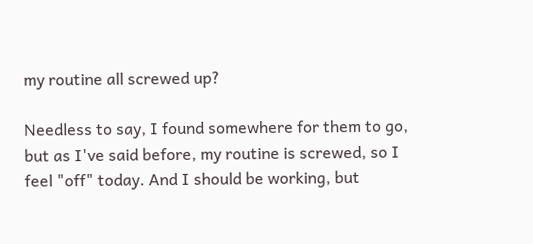my routine all screwed up?

Needless to say, I found somewhere for them to go, but as I've said before, my routine is screwed, so I feel "off" today. And I should be working, but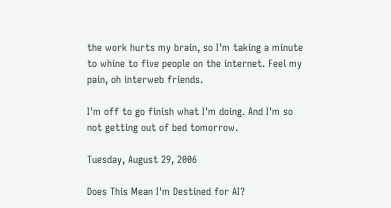the work hurts my brain, so I'm taking a minute to whine to five people on the internet. Feel my pain, oh interweb friends.

I'm off to go finish what I'm doing. And I'm so not getting out of bed tomorrow.

Tuesday, August 29, 2006

Does This Mean I'm Destined for AI?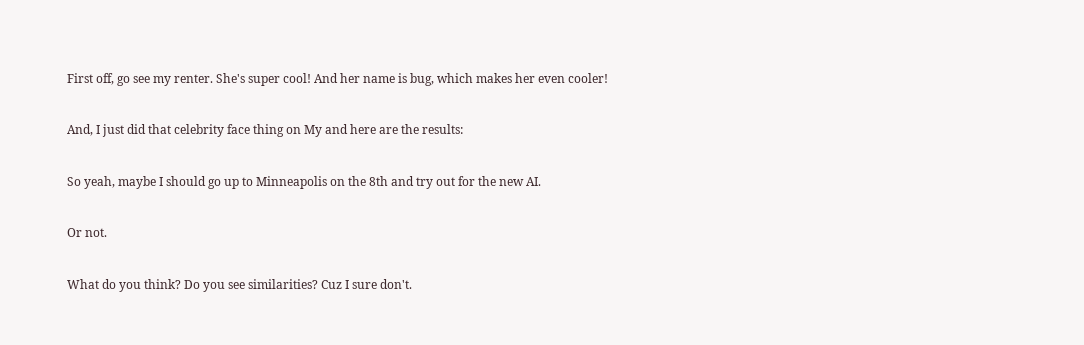First off, go see my renter. She's super cool! And her name is bug, which makes her even cooler!

And, I just did that celebrity face thing on My and here are the results:

So yeah, maybe I should go up to Minneapolis on the 8th and try out for the new AI.

Or not.

What do you think? Do you see similarities? Cuz I sure don't.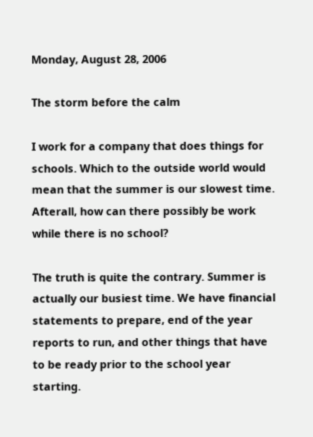Monday, August 28, 2006

The storm before the calm

I work for a company that does things for schools. Which to the outside world would mean that the summer is our slowest time. Afterall, how can there possibly be work while there is no school?

The truth is quite the contrary. Summer is actually our busiest time. We have financial statements to prepare, end of the year reports to run, and other things that have to be ready prior to the school year starting.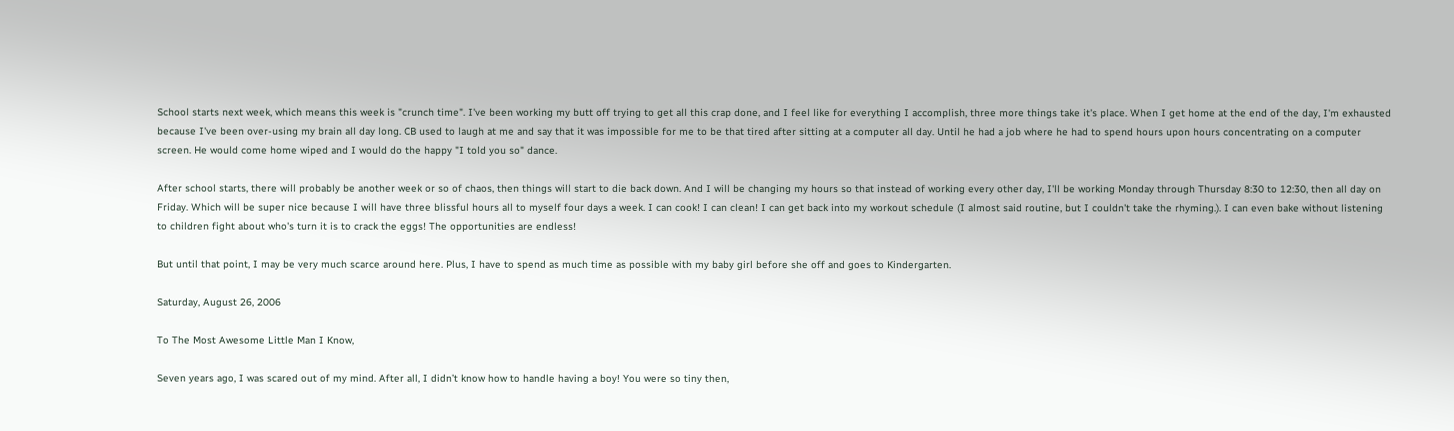School starts next week, which means this week is "crunch time". I've been working my butt off trying to get all this crap done, and I feel like for everything I accomplish, three more things take it's place. When I get home at the end of the day, I'm exhausted because I've been over-using my brain all day long. CB used to laugh at me and say that it was impossible for me to be that tired after sitting at a computer all day. Until he had a job where he had to spend hours upon hours concentrating on a computer screen. He would come home wiped and I would do the happy "I told you so" dance.

After school starts, there will probably be another week or so of chaos, then things will start to die back down. And I will be changing my hours so that instead of working every other day, I'll be working Monday through Thursday 8:30 to 12:30, then all day on Friday. Which will be super nice because I will have three blissful hours all to myself four days a week. I can cook! I can clean! I can get back into my workout schedule (I almost said routine, but I couldn't take the rhyming.). I can even bake without listening to children fight about who's turn it is to crack the eggs! The opportunities are endless!

But until that point, I may be very much scarce around here. Plus, I have to spend as much time as possible with my baby girl before she off and goes to Kindergarten.

Saturday, August 26, 2006

To The Most Awesome Little Man I Know,

Seven years ago, I was scared out of my mind. After all, I didn’t know how to handle having a boy! You were so tiny then,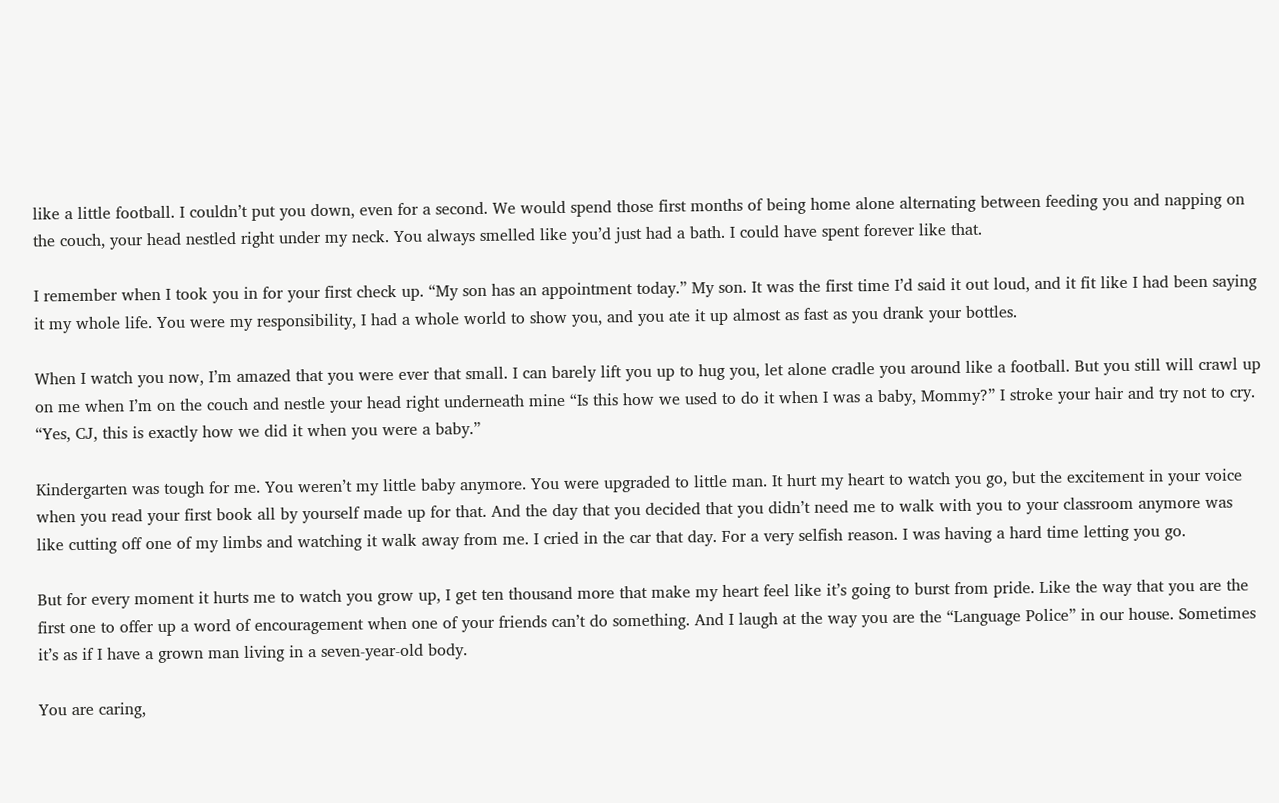like a little football. I couldn’t put you down, even for a second. We would spend those first months of being home alone alternating between feeding you and napping on the couch, your head nestled right under my neck. You always smelled like you’d just had a bath. I could have spent forever like that.

I remember when I took you in for your first check up. “My son has an appointment today.” My son. It was the first time I’d said it out loud, and it fit like I had been saying it my whole life. You were my responsibility, I had a whole world to show you, and you ate it up almost as fast as you drank your bottles.

When I watch you now, I’m amazed that you were ever that small. I can barely lift you up to hug you, let alone cradle you around like a football. But you still will crawl up on me when I’m on the couch and nestle your head right underneath mine “Is this how we used to do it when I was a baby, Mommy?” I stroke your hair and try not to cry. “Yes, CJ, this is exactly how we did it when you were a baby.”

Kindergarten was tough for me. You weren’t my little baby anymore. You were upgraded to little man. It hurt my heart to watch you go, but the excitement in your voice when you read your first book all by yourself made up for that. And the day that you decided that you didn’t need me to walk with you to your classroom anymore was like cutting off one of my limbs and watching it walk away from me. I cried in the car that day. For a very selfish reason. I was having a hard time letting you go.

But for every moment it hurts me to watch you grow up, I get ten thousand more that make my heart feel like it’s going to burst from pride. Like the way that you are the first one to offer up a word of encouragement when one of your friends can’t do something. And I laugh at the way you are the “Language Police” in our house. Sometimes it’s as if I have a grown man living in a seven-year-old body.

You are caring,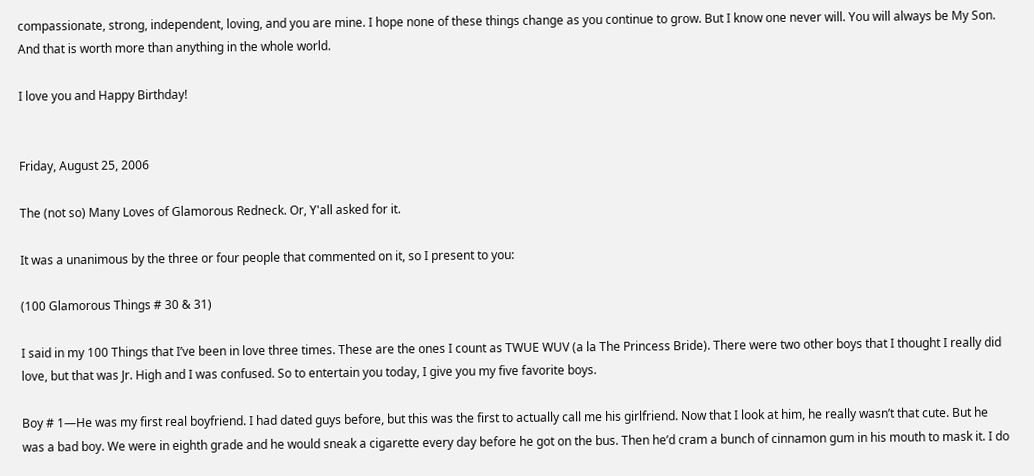compassionate, strong, independent, loving, and you are mine. I hope none of these things change as you continue to grow. But I know one never will. You will always be My Son. And that is worth more than anything in the whole world.

I love you and Happy Birthday!


Friday, August 25, 2006

The (not so) Many Loves of Glamorous Redneck. Or, Y'all asked for it.

It was a unanimous by the three or four people that commented on it, so I present to you:

(100 Glamorous Things # 30 & 31)

I said in my 100 Things that I’ve been in love three times. These are the ones I count as TWUE WUV (a la The Princess Bride). There were two other boys that I thought I really did love, but that was Jr. High and I was confused. So to entertain you today, I give you my five favorite boys.

Boy # 1—He was my first real boyfriend. I had dated guys before, but this was the first to actually call me his girlfriend. Now that I look at him, he really wasn’t that cute. But he was a bad boy. We were in eighth grade and he would sneak a cigarette every day before he got on the bus. Then he’d cram a bunch of cinnamon gum in his mouth to mask it. I do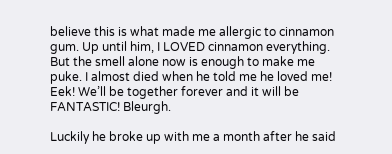believe this is what made me allergic to cinnamon gum. Up until him, I LOVED cinnamon everything. But the smell alone now is enough to make me puke. I almost died when he told me he loved me! Eek! We’ll be together forever and it will be FANTASTIC! Bleurgh.

Luckily he broke up with me a month after he said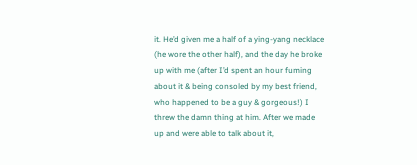it. He’d given me a half of a ying-yang necklace (he wore the other half), and the day he broke up with me (after I’d spent an hour fuming about it & being consoled by my best friend, who happened to be a guy & gorgeous!) I threw the damn thing at him. After we made up and were able to talk about it,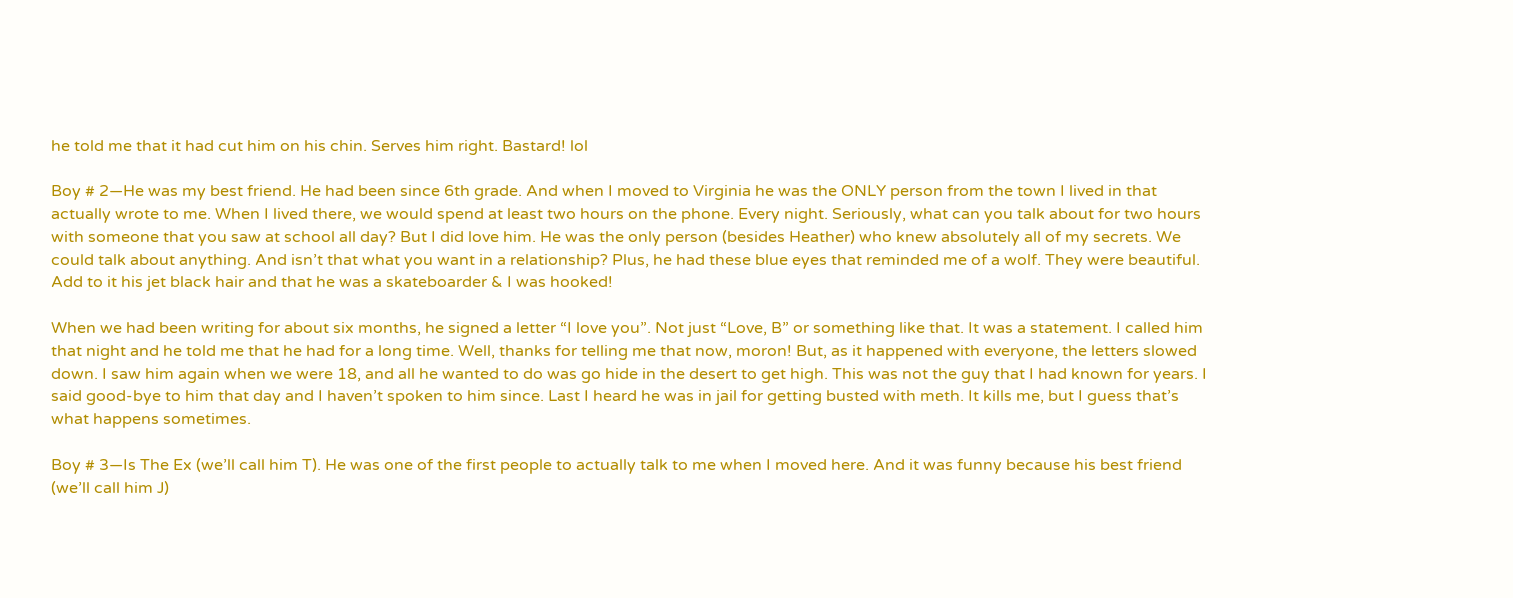he told me that it had cut him on his chin. Serves him right. Bastard! lol

Boy # 2—He was my best friend. He had been since 6th grade. And when I moved to Virginia he was the ONLY person from the town I lived in that actually wrote to me. When I lived there, we would spend at least two hours on the phone. Every night. Seriously, what can you talk about for two hours with someone that you saw at school all day? But I did love him. He was the only person (besides Heather) who knew absolutely all of my secrets. We could talk about anything. And isn’t that what you want in a relationship? Plus, he had these blue eyes that reminded me of a wolf. They were beautiful. Add to it his jet black hair and that he was a skateboarder & I was hooked!

When we had been writing for about six months, he signed a letter “I love you”. Not just “Love, B” or something like that. It was a statement. I called him that night and he told me that he had for a long time. Well, thanks for telling me that now, moron! But, as it happened with everyone, the letters slowed down. I saw him again when we were 18, and all he wanted to do was go hide in the desert to get high. This was not the guy that I had known for years. I said good-bye to him that day and I haven’t spoken to him since. Last I heard he was in jail for getting busted with meth. It kills me, but I guess that’s what happens sometimes.

Boy # 3—Is The Ex (we’ll call him T). He was one of the first people to actually talk to me when I moved here. And it was funny because his best friend (we’ll call him J)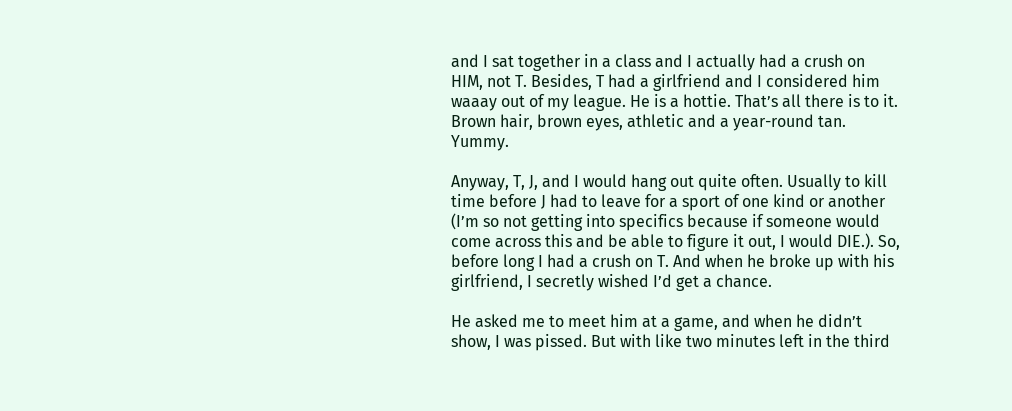and I sat together in a class and I actually had a crush on HIM, not T. Besides, T had a girlfriend and I considered him waaay out of my league. He is a hottie. That’s all there is to it. Brown hair, brown eyes, athletic and a year-round tan. Yummy.

Anyway, T, J, and I would hang out quite often. Usually to kill time before J had to leave for a sport of one kind or another (I’m so not getting into specifics because if someone would come across this and be able to figure it out, I would DIE.). So, before long I had a crush on T. And when he broke up with his girlfriend, I secretly wished I’d get a chance.

He asked me to meet him at a game, and when he didn’t show, I was pissed. But with like two minutes left in the third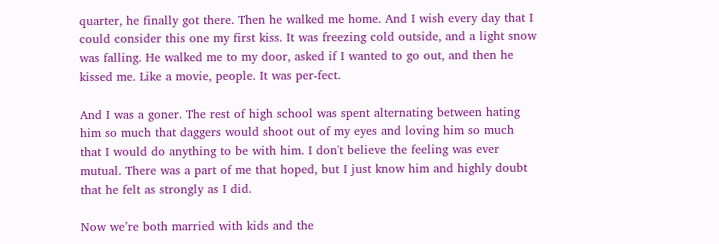quarter, he finally got there. Then he walked me home. And I wish every day that I could consider this one my first kiss. It was freezing cold outside, and a light snow was falling. He walked me to my door, asked if I wanted to go out, and then he kissed me. Like a movie, people. It was per-fect.

And I was a goner. The rest of high school was spent alternating between hating him so much that daggers would shoot out of my eyes and loving him so much that I would do anything to be with him. I don't believe the feeling was ever mutual. There was a part of me that hoped, but I just know him and highly doubt that he felt as strongly as I did.

Now we’re both married with kids and the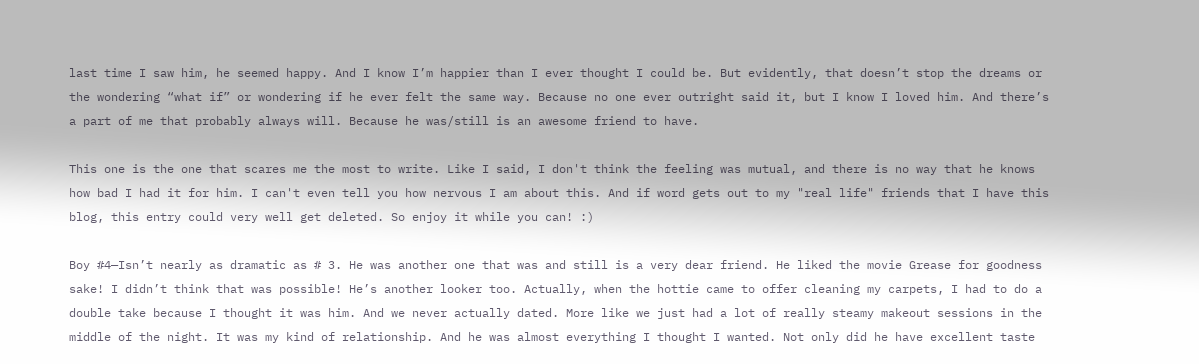last time I saw him, he seemed happy. And I know I’m happier than I ever thought I could be. But evidently, that doesn’t stop the dreams or the wondering “what if” or wondering if he ever felt the same way. Because no one ever outright said it, but I know I loved him. And there’s a part of me that probably always will. Because he was/still is an awesome friend to have.

This one is the one that scares me the most to write. Like I said, I don't think the feeling was mutual, and there is no way that he knows how bad I had it for him. I can't even tell you how nervous I am about this. And if word gets out to my "real life" friends that I have this blog, this entry could very well get deleted. So enjoy it while you can! :)

Boy #4—Isn’t nearly as dramatic as # 3. He was another one that was and still is a very dear friend. He liked the movie Grease for goodness sake! I didn’t think that was possible! He’s another looker too. Actually, when the hottie came to offer cleaning my carpets, I had to do a double take because I thought it was him. And we never actually dated. More like we just had a lot of really steamy makeout sessions in the middle of the night. It was my kind of relationship. And he was almost everything I thought I wanted. Not only did he have excellent taste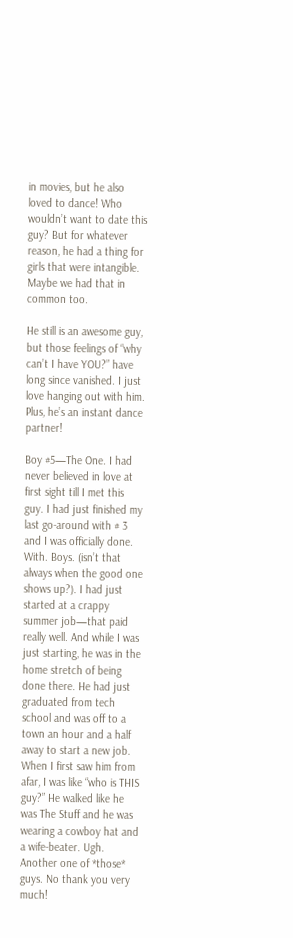in movies, but he also loved to dance! Who wouldn’t want to date this guy? But for whatever reason, he had a thing for girls that were intangible. Maybe we had that in common too.

He still is an awesome guy, but those feelings of “why can’t I have YOU?” have long since vanished. I just love hanging out with him. Plus, he’s an instant dance partner!

Boy #5—The One. I had never believed in love at first sight till I met this guy. I had just finished my last go-around with # 3 and I was officially done. With. Boys. (isn’t that always when the good one shows up?). I had just started at a crappy summer job—that paid really well. And while I was just starting, he was in the home stretch of being done there. He had just graduated from tech school and was off to a town an hour and a half away to start a new job. When I first saw him from afar, I was like “who is THIS guy?” He walked like he was The Stuff and he was wearing a cowboy hat and a wife-beater. Ugh. Another one of *those* guys. No thank you very much!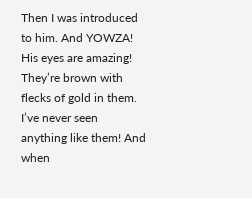Then I was introduced to him. And YOWZA! His eyes are amazing! They’re brown with flecks of gold in them. I’ve never seen anything like them! And when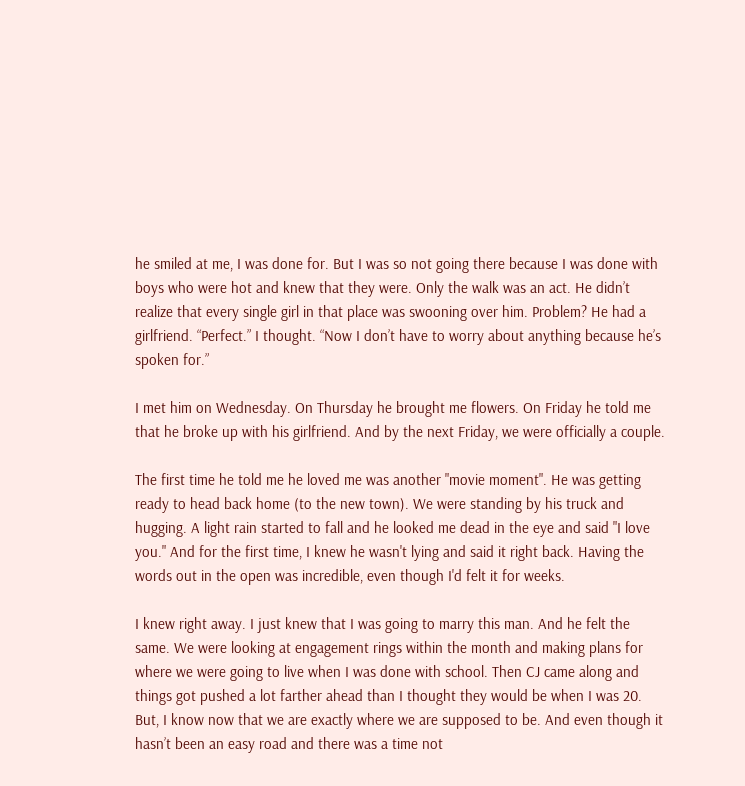he smiled at me, I was done for. But I was so not going there because I was done with boys who were hot and knew that they were. Only the walk was an act. He didn’t realize that every single girl in that place was swooning over him. Problem? He had a girlfriend. “Perfect.” I thought. “Now I don’t have to worry about anything because he’s spoken for.”

I met him on Wednesday. On Thursday he brought me flowers. On Friday he told me that he broke up with his girlfriend. And by the next Friday, we were officially a couple.

The first time he told me he loved me was another "movie moment". He was getting ready to head back home (to the new town). We were standing by his truck and hugging. A light rain started to fall and he looked me dead in the eye and said "I love you." And for the first time, I knew he wasn't lying and said it right back. Having the words out in the open was incredible, even though I'd felt it for weeks.

I knew right away. I just knew that I was going to marry this man. And he felt the same. We were looking at engagement rings within the month and making plans for where we were going to live when I was done with school. Then CJ came along and things got pushed a lot farther ahead than I thought they would be when I was 20. But, I know now that we are exactly where we are supposed to be. And even though it hasn’t been an easy road and there was a time not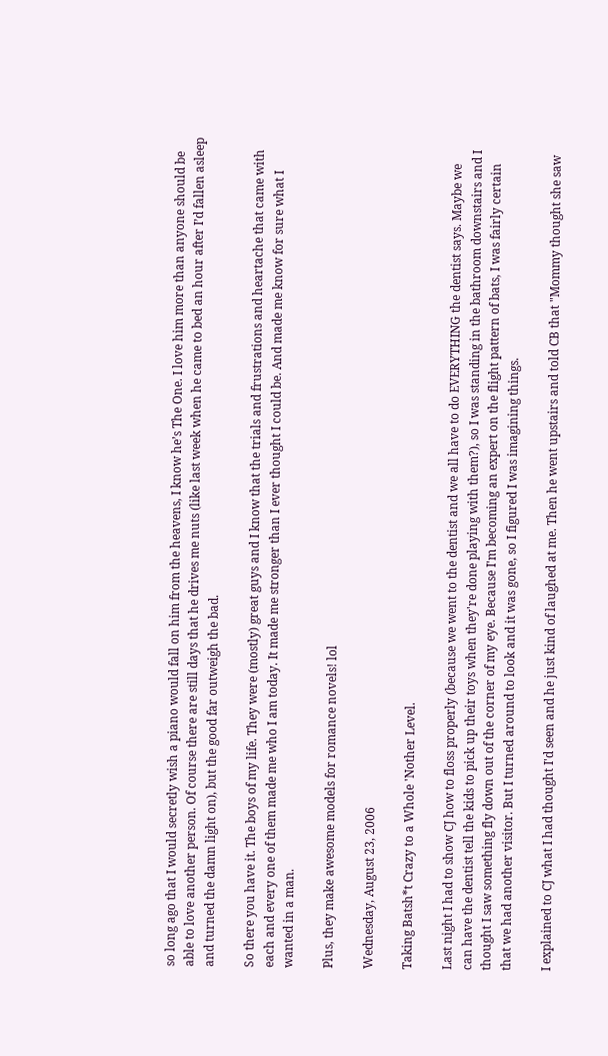so long ago that I would secretly wish a piano would fall on him from the heavens, I know he’s The One. I love him more than anyone should be able to love another person. Of course there are still days that he drives me nuts (like last week when he came to bed an hour after I’d fallen asleep and turned the damn light on), but the good far outweigh the bad.

So there you have it. The boys of my life. They were (mostly) great guys and I know that the trials and frustrations and heartache that came with each and every one of them made me who I am today. It made me stronger than I ever thought I could be. And made me know for sure what I wanted in a man.

Plus, they make awesome models for romance novels! lol

Wednesday, August 23, 2006

Taking Batsh*t Crazy to a Whole 'Nother Level.

Last night I had to show CJ how to floss properly (because we went to the dentist and we all have to do EVERYTHING the dentist says. Maybe we can have the dentist tell the kids to pick up their toys when they're done playing with them?), so I was standing in the bathroom downstairs and I thought I saw something fly down out of the corner of my eye. Because I'm becoming an expert on the flight pattern of bats, I was fairly certain that we had another visitor. But I turned around to look and it was gone, so I figured I was imagining things.

I explained to CJ what I had thought I'd seen and he just kind of laughed at me. Then he went upstairs and told CB that "Mommy thought she saw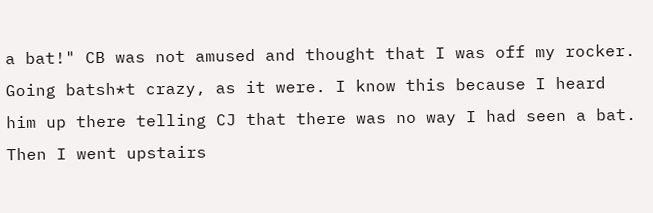a bat!" CB was not amused and thought that I was off my rocker. Going batsh*t crazy, as it were. I know this because I heard him up there telling CJ that there was no way I had seen a bat. Then I went upstairs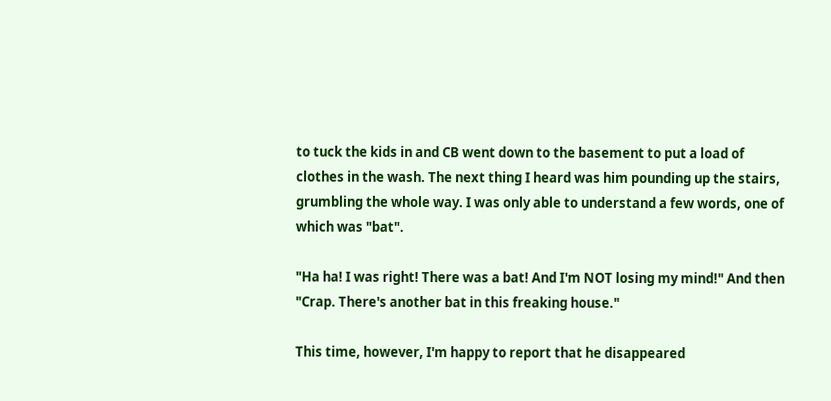to tuck the kids in and CB went down to the basement to put a load of clothes in the wash. The next thing I heard was him pounding up the stairs, grumbling the whole way. I was only able to understand a few words, one of which was "bat".

"Ha ha! I was right! There was a bat! And I'm NOT losing my mind!" And then "Crap. There's another bat in this freaking house."

This time, however, I'm happy to report that he disappeared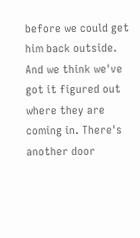before we could get him back outside. And we think we've got it figured out where they are coming in. There's another door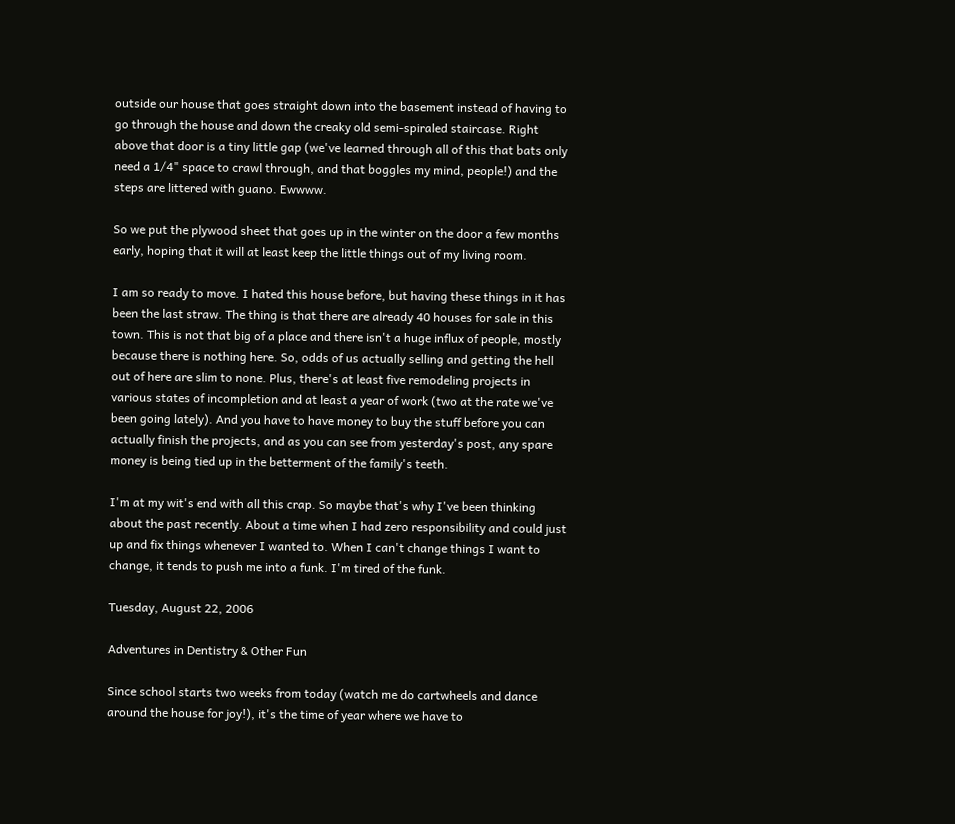outside our house that goes straight down into the basement instead of having to go through the house and down the creaky old semi-spiraled staircase. Right above that door is a tiny little gap (we've learned through all of this that bats only need a 1/4" space to crawl through, and that boggles my mind, people!) and the steps are littered with guano. Ewwww.

So we put the plywood sheet that goes up in the winter on the door a few months early, hoping that it will at least keep the little things out of my living room.

I am so ready to move. I hated this house before, but having these things in it has been the last straw. The thing is that there are already 40 houses for sale in this town. This is not that big of a place and there isn't a huge influx of people, mostly because there is nothing here. So, odds of us actually selling and getting the hell out of here are slim to none. Plus, there's at least five remodeling projects in various states of incompletion and at least a year of work (two at the rate we've been going lately). And you have to have money to buy the stuff before you can actually finish the projects, and as you can see from yesterday's post, any spare money is being tied up in the betterment of the family's teeth.

I'm at my wit's end with all this crap. So maybe that's why I've been thinking about the past recently. About a time when I had zero responsibility and could just up and fix things whenever I wanted to. When I can't change things I want to change, it tends to push me into a funk. I'm tired of the funk.

Tuesday, August 22, 2006

Adventures in Dentistry & Other Fun

Since school starts two weeks from today (watch me do cartwheels and dance around the house for joy!), it's the time of year where we have to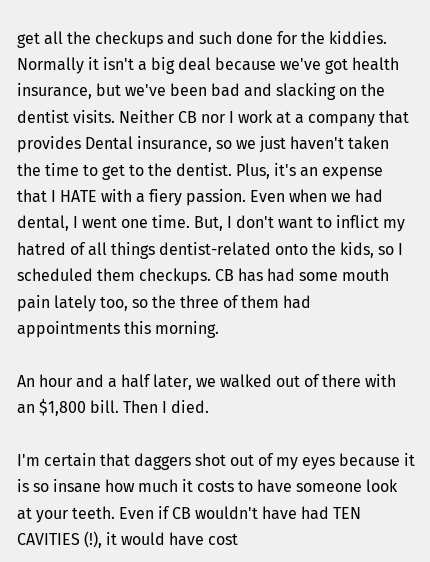get all the checkups and such done for the kiddies. Normally it isn't a big deal because we've got health insurance, but we've been bad and slacking on the dentist visits. Neither CB nor I work at a company that provides Dental insurance, so we just haven't taken the time to get to the dentist. Plus, it's an expense that I HATE with a fiery passion. Even when we had dental, I went one time. But, I don't want to inflict my hatred of all things dentist-related onto the kids, so I scheduled them checkups. CB has had some mouth pain lately too, so the three of them had appointments this morning.

An hour and a half later, we walked out of there with an $1,800 bill. Then I died.

I'm certain that daggers shot out of my eyes because it is so insane how much it costs to have someone look at your teeth. Even if CB wouldn't have had TEN CAVITIES (!), it would have cost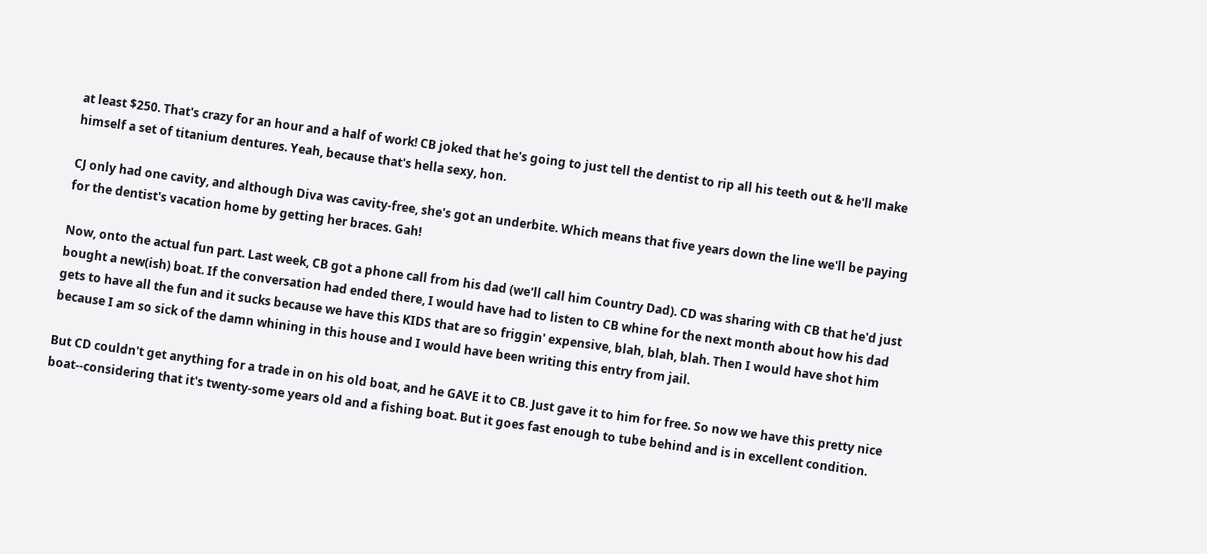at least $250. That's crazy for an hour and a half of work! CB joked that he's going to just tell the dentist to rip all his teeth out & he'll make himself a set of titanium dentures. Yeah, because that's hella sexy, hon.

CJ only had one cavity, and although Diva was cavity-free, she's got an underbite. Which means that five years down the line we'll be paying for the dentist's vacation home by getting her braces. Gah!

Now, onto the actual fun part. Last week, CB got a phone call from his dad (we'll call him Country Dad). CD was sharing with CB that he'd just bought a new(ish) boat. If the conversation had ended there, I would have had to listen to CB whine for the next month about how his dad gets to have all the fun and it sucks because we have this KIDS that are so friggin' expensive, blah, blah, blah. Then I would have shot him because I am so sick of the damn whining in this house and I would have been writing this entry from jail.

But CD couldn't get anything for a trade in on his old boat, and he GAVE it to CB. Just gave it to him for free. So now we have this pretty nice boat--considering that it's twenty-some years old and a fishing boat. But it goes fast enough to tube behind and is in excellent condition.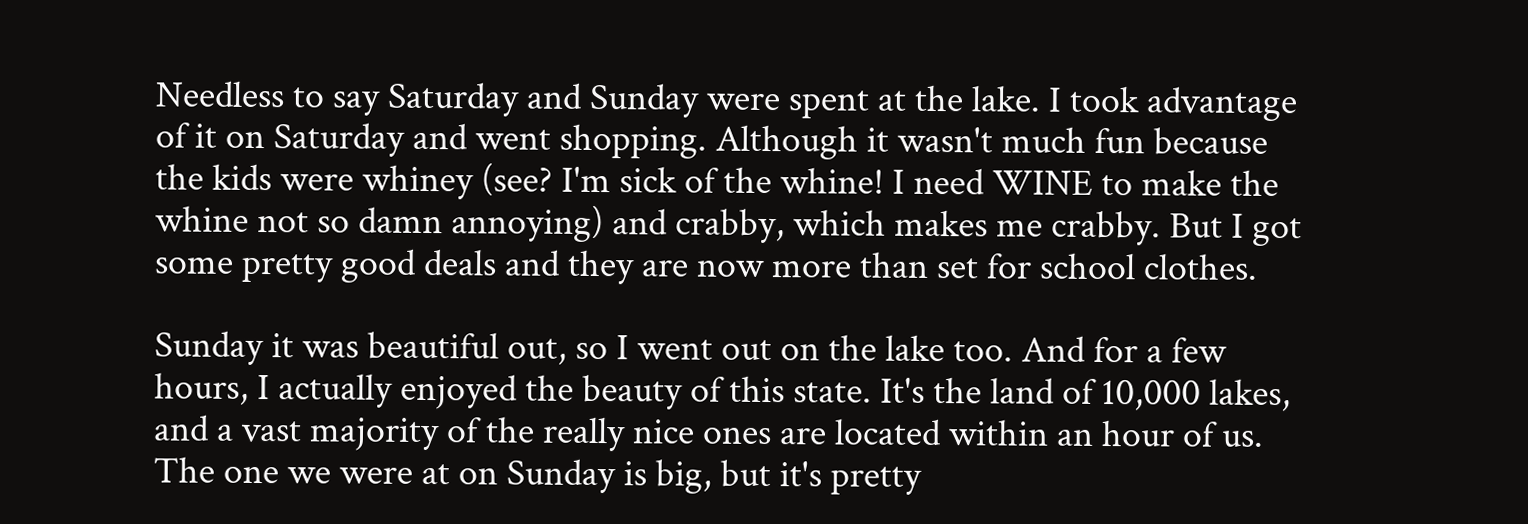Needless to say Saturday and Sunday were spent at the lake. I took advantage of it on Saturday and went shopping. Although it wasn't much fun because the kids were whiney (see? I'm sick of the whine! I need WINE to make the whine not so damn annoying) and crabby, which makes me crabby. But I got some pretty good deals and they are now more than set for school clothes.

Sunday it was beautiful out, so I went out on the lake too. And for a few hours, I actually enjoyed the beauty of this state. It's the land of 10,000 lakes, and a vast majority of the really nice ones are located within an hour of us. The one we were at on Sunday is big, but it's pretty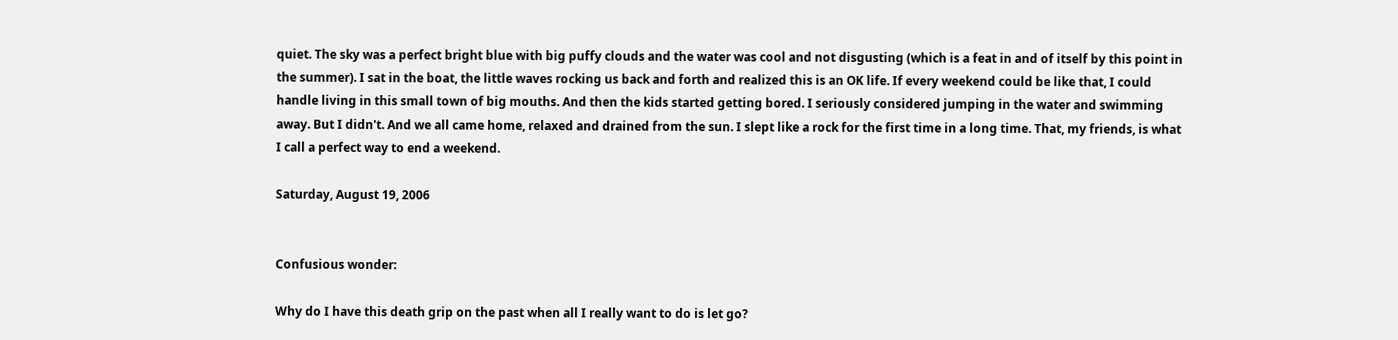quiet. The sky was a perfect bright blue with big puffy clouds and the water was cool and not disgusting (which is a feat in and of itself by this point in the summer). I sat in the boat, the little waves rocking us back and forth and realized this is an OK life. If every weekend could be like that, I could handle living in this small town of big mouths. And then the kids started getting bored. I seriously considered jumping in the water and swimming away. But I didn't. And we all came home, relaxed and drained from the sun. I slept like a rock for the first time in a long time. That, my friends, is what I call a perfect way to end a weekend.

Saturday, August 19, 2006


Confusious wonder:

Why do I have this death grip on the past when all I really want to do is let go?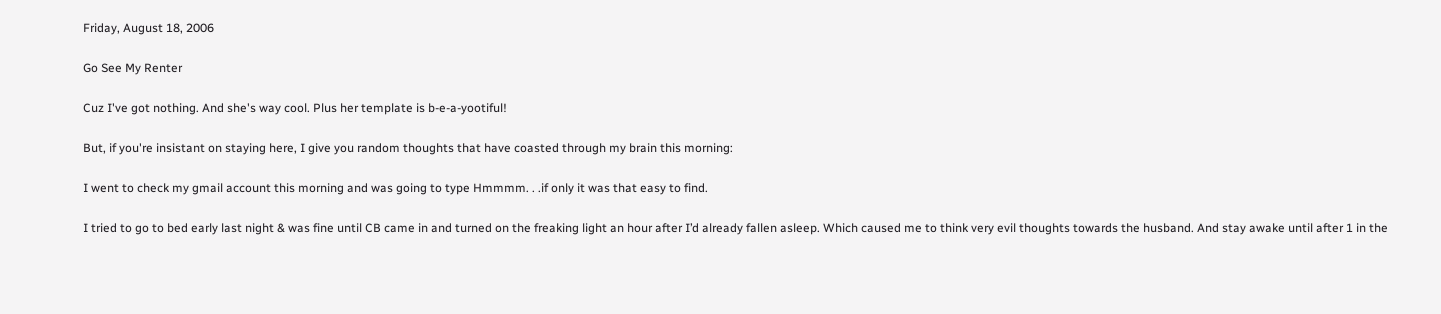Friday, August 18, 2006

Go See My Renter

Cuz I've got nothing. And she's way cool. Plus her template is b-e-a-yootiful!

But, if you're insistant on staying here, I give you random thoughts that have coasted through my brain this morning:

I went to check my gmail account this morning and was going to type Hmmmm. . .if only it was that easy to find.

I tried to go to bed early last night & was fine until CB came in and turned on the freaking light an hour after I’d already fallen asleep. Which caused me to think very evil thoughts towards the husband. And stay awake until after 1 in the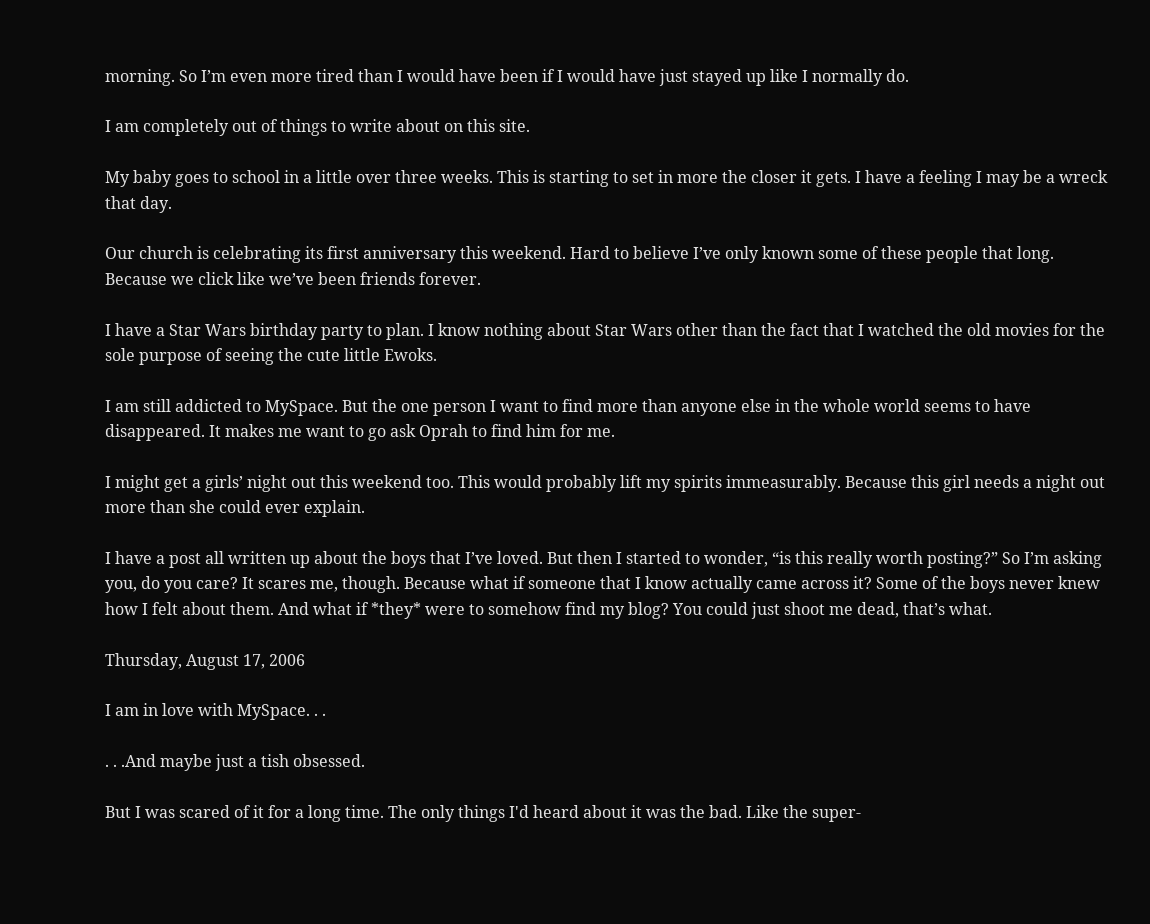morning. So I’m even more tired than I would have been if I would have just stayed up like I normally do.

I am completely out of things to write about on this site.

My baby goes to school in a little over three weeks. This is starting to set in more the closer it gets. I have a feeling I may be a wreck that day.

Our church is celebrating its first anniversary this weekend. Hard to believe I’ve only known some of these people that long. Because we click like we’ve been friends forever.

I have a Star Wars birthday party to plan. I know nothing about Star Wars other than the fact that I watched the old movies for the sole purpose of seeing the cute little Ewoks.

I am still addicted to MySpace. But the one person I want to find more than anyone else in the whole world seems to have disappeared. It makes me want to go ask Oprah to find him for me.

I might get a girls’ night out this weekend too. This would probably lift my spirits immeasurably. Because this girl needs a night out more than she could ever explain.

I have a post all written up about the boys that I’ve loved. But then I started to wonder, “is this really worth posting?” So I’m asking you, do you care? It scares me, though. Because what if someone that I know actually came across it? Some of the boys never knew how I felt about them. And what if *they* were to somehow find my blog? You could just shoot me dead, that’s what.

Thursday, August 17, 2006

I am in love with MySpace. . .

. . .And maybe just a tish obsessed.

But I was scared of it for a long time. The only things I'd heard about it was the bad. Like the super-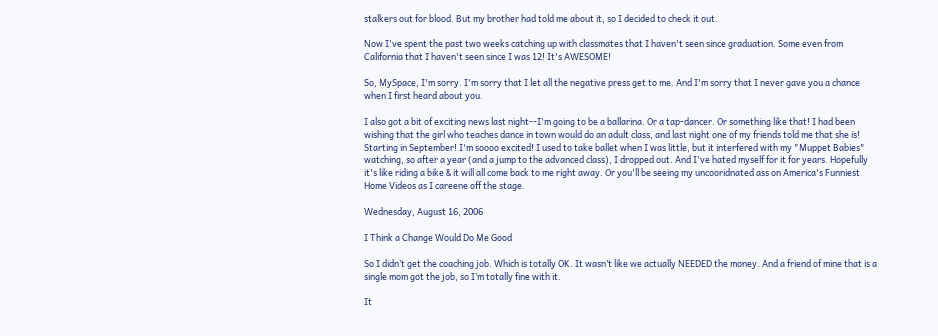stalkers out for blood. But my brother had told me about it, so I decided to check it out.

Now I've spent the past two weeks catching up with classmates that I haven't seen since graduation. Some even from California that I haven't seen since I was 12! It's AWESOME!

So, MySpace, I'm sorry. I'm sorry that I let all the negative press get to me. And I'm sorry that I never gave you a chance when I first heard about you.

I also got a bit of exciting news last night--I'm going to be a ballarina. Or a tap-dancer. Or something like that! I had been wishing that the girl who teaches dance in town would do an adult class, and last night one of my friends told me that she is! Starting in September! I'm soooo excited! I used to take ballet when I was little, but it interfered with my "Muppet Babies" watching, so after a year (and a jump to the advanced class), I dropped out. And I've hated myself for it for years. Hopefully it's like riding a bike & it will all come back to me right away. Or you'll be seeing my uncooridnated ass on America's Funniest Home Videos as I careene off the stage.

Wednesday, August 16, 2006

I Think a Change Would Do Me Good

So I didn’t get the coaching job. Which is totally OK. It wasn’t like we actually NEEDED the money. And a friend of mine that is a single mom got the job, so I’m totally fine with it.

It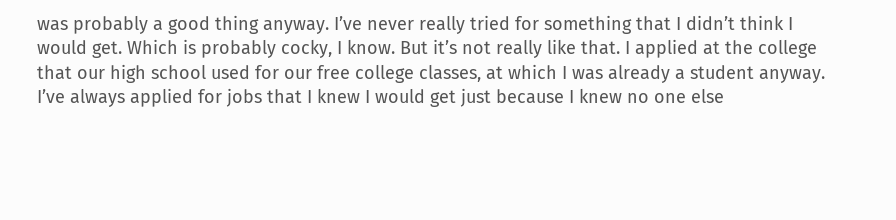was probably a good thing anyway. I’ve never really tried for something that I didn’t think I would get. Which is probably cocky, I know. But it’s not really like that. I applied at the college that our high school used for our free college classes, at which I was already a student anyway. I’ve always applied for jobs that I knew I would get just because I knew no one else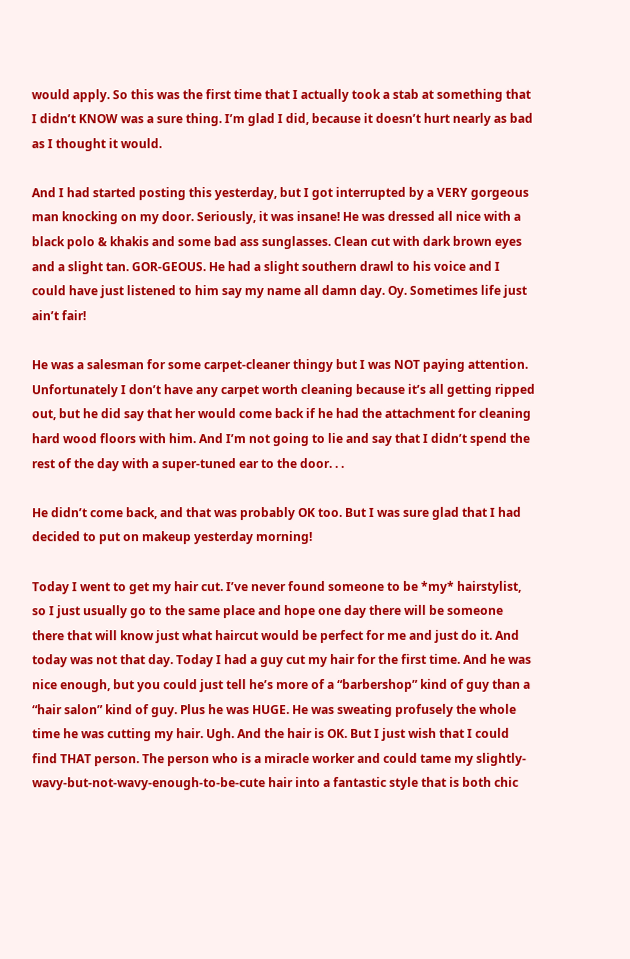would apply. So this was the first time that I actually took a stab at something that I didn’t KNOW was a sure thing. I’m glad I did, because it doesn’t hurt nearly as bad as I thought it would.

And I had started posting this yesterday, but I got interrupted by a VERY gorgeous man knocking on my door. Seriously, it was insane! He was dressed all nice with a black polo & khakis and some bad ass sunglasses. Clean cut with dark brown eyes and a slight tan. GOR-GEOUS. He had a slight southern drawl to his voice and I could have just listened to him say my name all damn day. Oy. Sometimes life just ain’t fair!

He was a salesman for some carpet-cleaner thingy but I was NOT paying attention. Unfortunately I don’t have any carpet worth cleaning because it’s all getting ripped out, but he did say that her would come back if he had the attachment for cleaning hard wood floors with him. And I’m not going to lie and say that I didn’t spend the rest of the day with a super-tuned ear to the door. . .

He didn’t come back, and that was probably OK too. But I was sure glad that I had decided to put on makeup yesterday morning!

Today I went to get my hair cut. I’ve never found someone to be *my* hairstylist, so I just usually go to the same place and hope one day there will be someone there that will know just what haircut would be perfect for me and just do it. And today was not that day. Today I had a guy cut my hair for the first time. And he was nice enough, but you could just tell he’s more of a “barbershop” kind of guy than a “hair salon” kind of guy. Plus he was HUGE. He was sweating profusely the whole time he was cutting my hair. Ugh. And the hair is OK. But I just wish that I could find THAT person. The person who is a miracle worker and could tame my slightly-wavy-but-not-wavy-enough-to-be-cute hair into a fantastic style that is both chic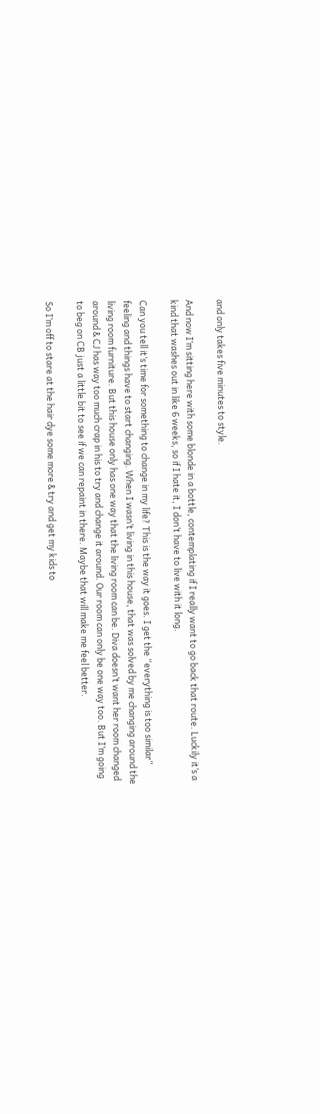and only takes five minutes to style.

And now I’m sitting here with some blonde in a bottle, contemplating if I really want to go back that route. Luckily it’s a kind that washes out in like 6 weeks, so if I hate it, I don’t have to live with it long.

Can you tell it’s time for something to change in my life? This is the way it goes. I get the “everything is too similar” feeling and things have to start changing. When I wasn’t living in this house, that was solved by me changing around the living room furniture. But this house only has one way that the living room can be. Diva doesn’t want her room changed around & CJ has way too much crap in his to try and change it around. Our room can only be one way too. But I’m going to beg on CB just a little bit to see if we can repaint in there. Maybe that will make me feel better.

So I’m off to stare at the hair dye some more & try and get my kids to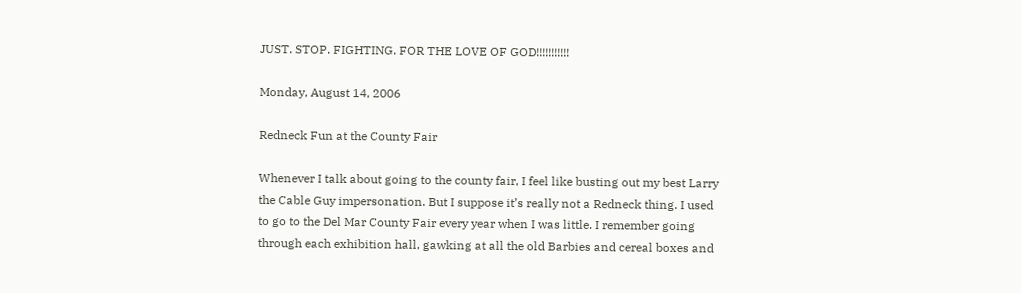JUST. STOP. FIGHTING. FOR THE LOVE OF GOD!!!!!!!!!!!

Monday, August 14, 2006

Redneck Fun at the County Fair

Whenever I talk about going to the county fair, I feel like busting out my best Larry the Cable Guy impersonation. But I suppose it’s really not a Redneck thing. I used to go to the Del Mar County Fair every year when I was little. I remember going through each exhibition hall, gawking at all the old Barbies and cereal boxes and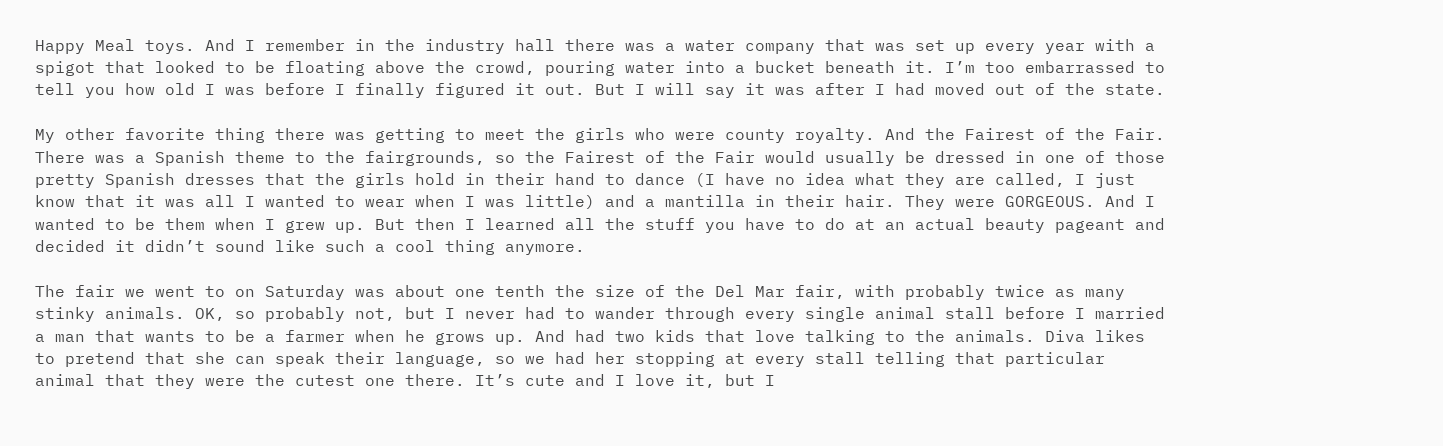Happy Meal toys. And I remember in the industry hall there was a water company that was set up every year with a spigot that looked to be floating above the crowd, pouring water into a bucket beneath it. I’m too embarrassed to tell you how old I was before I finally figured it out. But I will say it was after I had moved out of the state.

My other favorite thing there was getting to meet the girls who were county royalty. And the Fairest of the Fair. There was a Spanish theme to the fairgrounds, so the Fairest of the Fair would usually be dressed in one of those pretty Spanish dresses that the girls hold in their hand to dance (I have no idea what they are called, I just know that it was all I wanted to wear when I was little) and a mantilla in their hair. They were GORGEOUS. And I wanted to be them when I grew up. But then I learned all the stuff you have to do at an actual beauty pageant and decided it didn’t sound like such a cool thing anymore.

The fair we went to on Saturday was about one tenth the size of the Del Mar fair, with probably twice as many stinky animals. OK, so probably not, but I never had to wander through every single animal stall before I married a man that wants to be a farmer when he grows up. And had two kids that love talking to the animals. Diva likes to pretend that she can speak their language, so we had her stopping at every stall telling that particular animal that they were the cutest one there. It’s cute and I love it, but I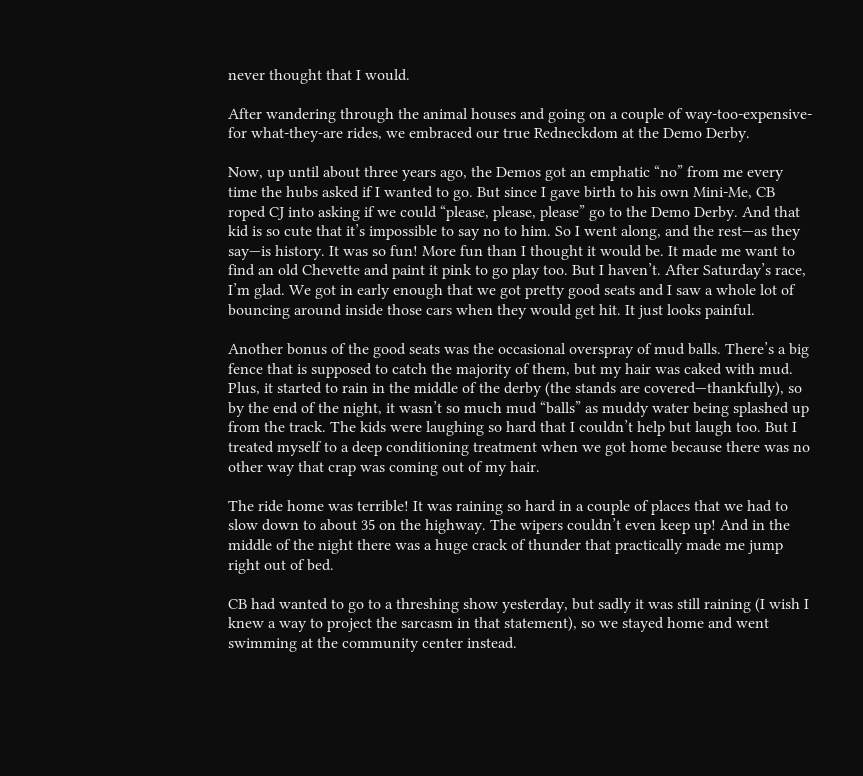never thought that I would.

After wandering through the animal houses and going on a couple of way-too-expensive-for what-they-are rides, we embraced our true Redneckdom at the Demo Derby.

Now, up until about three years ago, the Demos got an emphatic “no” from me every time the hubs asked if I wanted to go. But since I gave birth to his own Mini-Me, CB roped CJ into asking if we could “please, please, please” go to the Demo Derby. And that kid is so cute that it’s impossible to say no to him. So I went along, and the rest—as they say—is history. It was so fun! More fun than I thought it would be. It made me want to find an old Chevette and paint it pink to go play too. But I haven’t. After Saturday’s race, I’m glad. We got in early enough that we got pretty good seats and I saw a whole lot of bouncing around inside those cars when they would get hit. It just looks painful.

Another bonus of the good seats was the occasional overspray of mud balls. There’s a big fence that is supposed to catch the majority of them, but my hair was caked with mud. Plus, it started to rain in the middle of the derby (the stands are covered—thankfully), so by the end of the night, it wasn’t so much mud “balls” as muddy water being splashed up from the track. The kids were laughing so hard that I couldn’t help but laugh too. But I treated myself to a deep conditioning treatment when we got home because there was no other way that crap was coming out of my hair.

The ride home was terrible! It was raining so hard in a couple of places that we had to slow down to about 35 on the highway. The wipers couldn’t even keep up! And in the middle of the night there was a huge crack of thunder that practically made me jump right out of bed.

CB had wanted to go to a threshing show yesterday, but sadly it was still raining (I wish I knew a way to project the sarcasm in that statement), so we stayed home and went swimming at the community center instead.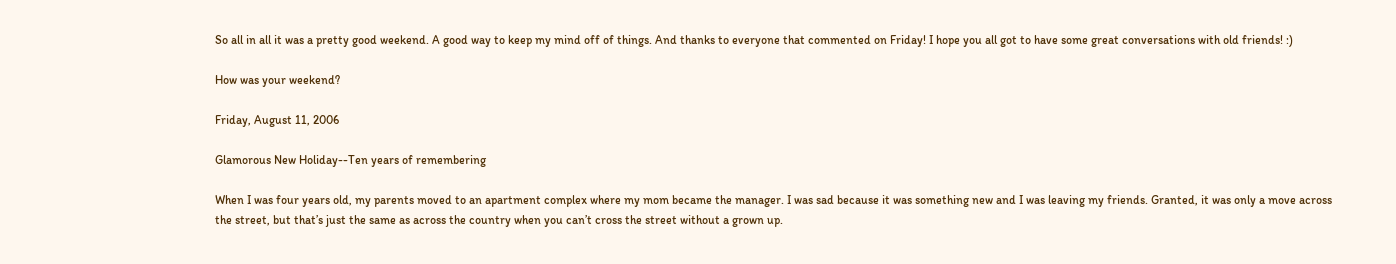So all in all it was a pretty good weekend. A good way to keep my mind off of things. And thanks to everyone that commented on Friday! I hope you all got to have some great conversations with old friends! :)

How was your weekend?

Friday, August 11, 2006

Glamorous New Holiday--Ten years of remembering

When I was four years old, my parents moved to an apartment complex where my mom became the manager. I was sad because it was something new and I was leaving my friends. Granted, it was only a move across the street, but that’s just the same as across the country when you can’t cross the street without a grown up.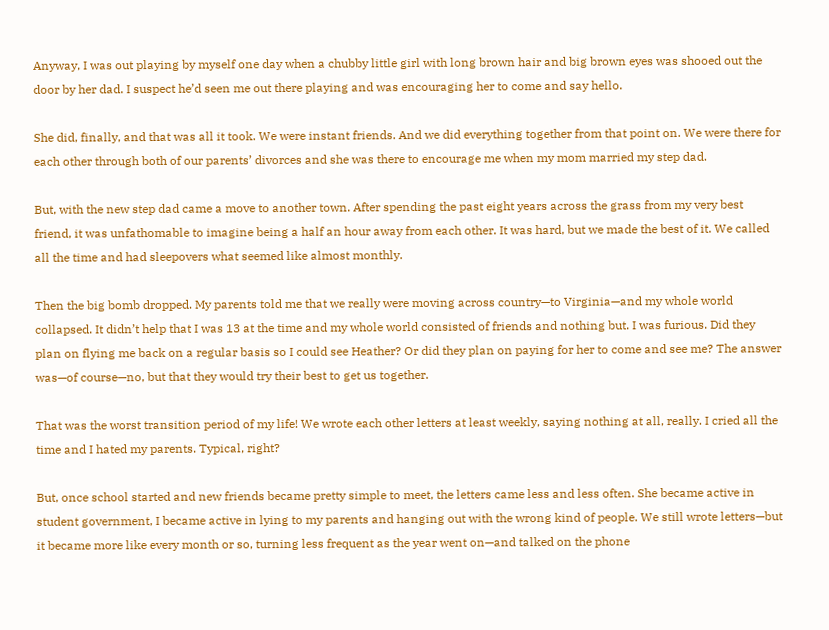Anyway, I was out playing by myself one day when a chubby little girl with long brown hair and big brown eyes was shooed out the door by her dad. I suspect he’d seen me out there playing and was encouraging her to come and say hello.

She did, finally, and that was all it took. We were instant friends. And we did everything together from that point on. We were there for each other through both of our parents’ divorces and she was there to encourage me when my mom married my step dad.

But, with the new step dad came a move to another town. After spending the past eight years across the grass from my very best friend, it was unfathomable to imagine being a half an hour away from each other. It was hard, but we made the best of it. We called all the time and had sleepovers what seemed like almost monthly.

Then the big bomb dropped. My parents told me that we really were moving across country—to Virginia—and my whole world collapsed. It didn’t help that I was 13 at the time and my whole world consisted of friends and nothing but. I was furious. Did they plan on flying me back on a regular basis so I could see Heather? Or did they plan on paying for her to come and see me? The answer was—of course—no, but that they would try their best to get us together.

That was the worst transition period of my life! We wrote each other letters at least weekly, saying nothing at all, really. I cried all the time and I hated my parents. Typical, right?

But, once school started and new friends became pretty simple to meet, the letters came less and less often. She became active in student government, I became active in lying to my parents and hanging out with the wrong kind of people. We still wrote letters—but it became more like every month or so, turning less frequent as the year went on—and talked on the phone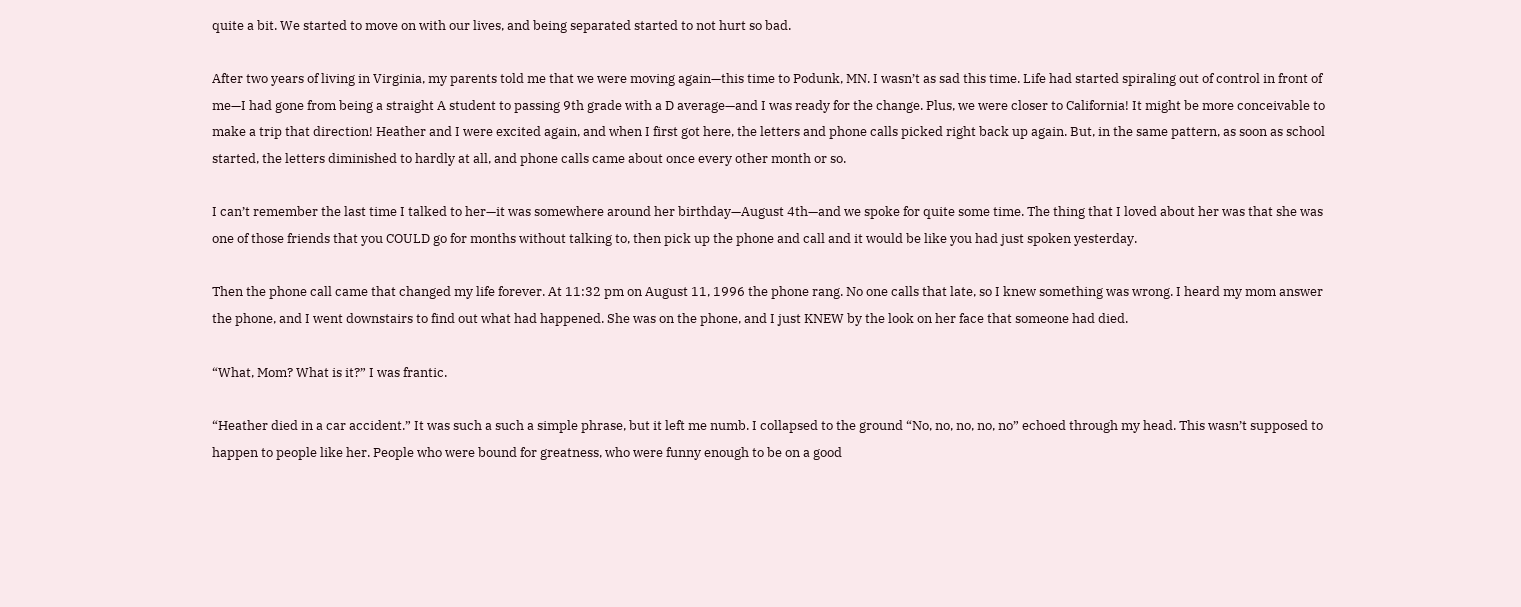quite a bit. We started to move on with our lives, and being separated started to not hurt so bad.

After two years of living in Virginia, my parents told me that we were moving again—this time to Podunk, MN. I wasn’t as sad this time. Life had started spiraling out of control in front of me—I had gone from being a straight A student to passing 9th grade with a D average—and I was ready for the change. Plus, we were closer to California! It might be more conceivable to make a trip that direction! Heather and I were excited again, and when I first got here, the letters and phone calls picked right back up again. But, in the same pattern, as soon as school started, the letters diminished to hardly at all, and phone calls came about once every other month or so.

I can’t remember the last time I talked to her—it was somewhere around her birthday—August 4th—and we spoke for quite some time. The thing that I loved about her was that she was one of those friends that you COULD go for months without talking to, then pick up the phone and call and it would be like you had just spoken yesterday.

Then the phone call came that changed my life forever. At 11:32 pm on August 11, 1996 the phone rang. No one calls that late, so I knew something was wrong. I heard my mom answer the phone, and I went downstairs to find out what had happened. She was on the phone, and I just KNEW by the look on her face that someone had died.

“What, Mom? What is it?” I was frantic.

“Heather died in a car accident.” It was such a such a simple phrase, but it left me numb. I collapsed to the ground “No, no, no, no, no” echoed through my head. This wasn’t supposed to happen to people like her. People who were bound for greatness, who were funny enough to be on a good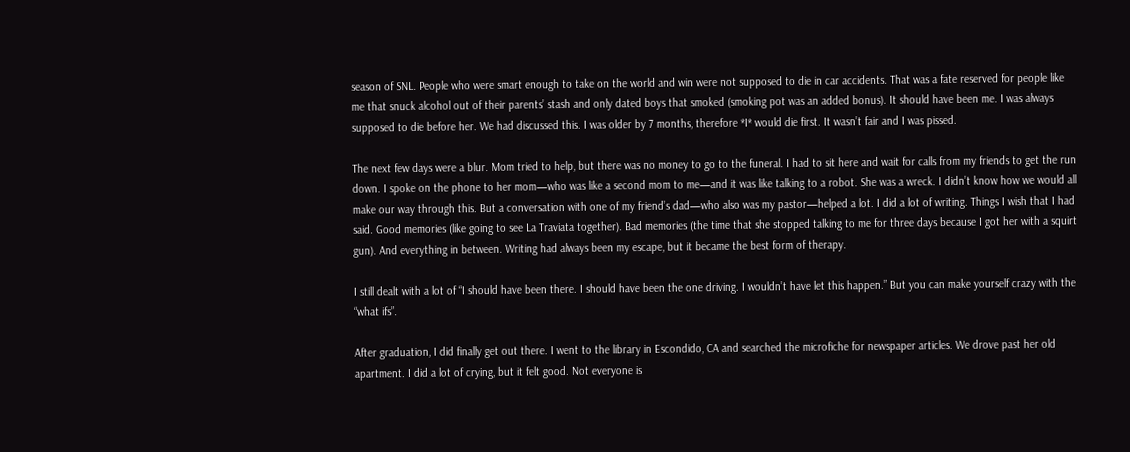season of SNL. People who were smart enough to take on the world and win were not supposed to die in car accidents. That was a fate reserved for people like me that snuck alcohol out of their parents’ stash and only dated boys that smoked (smoking pot was an added bonus). It should have been me. I was always supposed to die before her. We had discussed this. I was older by 7 months, therefore *I* would die first. It wasn’t fair and I was pissed.

The next few days were a blur. Mom tried to help, but there was no money to go to the funeral. I had to sit here and wait for calls from my friends to get the run down. I spoke on the phone to her mom—who was like a second mom to me—and it was like talking to a robot. She was a wreck. I didn’t know how we would all make our way through this. But a conversation with one of my friend’s dad—who also was my pastor—helped a lot. I did a lot of writing. Things I wish that I had said. Good memories (like going to see La Traviata together). Bad memories (the time that she stopped talking to me for three days because I got her with a squirt gun). And everything in between. Writing had always been my escape, but it became the best form of therapy.

I still dealt with a lot of “I should have been there. I should have been the one driving. I wouldn’t have let this happen.” But you can make yourself crazy with the “what ifs”.

After graduation, I did finally get out there. I went to the library in Escondido, CA and searched the microfiche for newspaper articles. We drove past her old apartment. I did a lot of crying, but it felt good. Not everyone is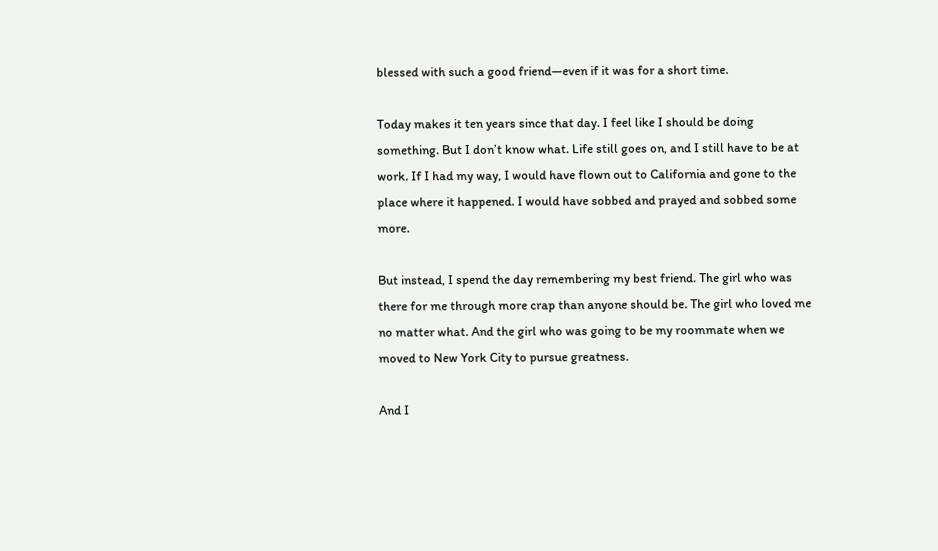blessed with such a good friend—even if it was for a short time.

Today makes it ten years since that day. I feel like I should be doing something. But I don’t know what. Life still goes on, and I still have to be at work. If I had my way, I would have flown out to California and gone to the place where it happened. I would have sobbed and prayed and sobbed some more.

But instead, I spend the day remembering my best friend. The girl who was there for me through more crap than anyone should be. The girl who loved me no matter what. And the girl who was going to be my roommate when we moved to New York City to pursue greatness.

And I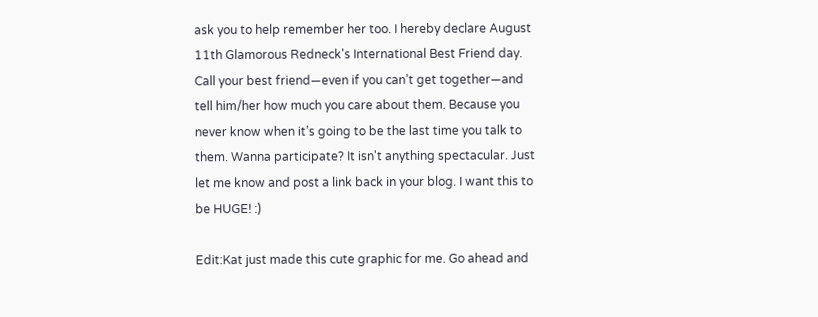ask you to help remember her too. I hereby declare August 11th Glamorous Redneck's International Best Friend day. Call your best friend—even if you can’t get together—and tell him/her how much you care about them. Because you never know when it’s going to be the last time you talk to them. Wanna participate? It isn't anything spectacular. Just let me know and post a link back in your blog. I want this to be HUGE! :)

Edit:Kat just made this cute graphic for me. Go ahead and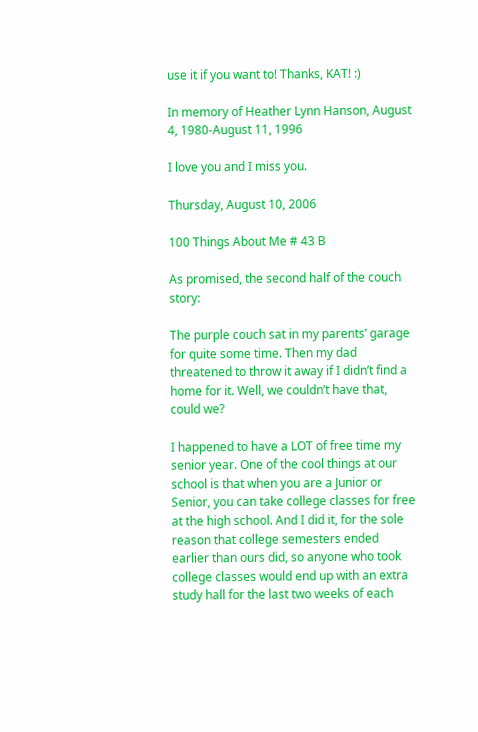use it if you want to! Thanks, KAT! :)

In memory of Heather Lynn Hanson, August 4, 1980-August 11, 1996

I love you and I miss you.

Thursday, August 10, 2006

100 Things About Me # 43 B

As promised, the second half of the couch story:

The purple couch sat in my parents’ garage for quite some time. Then my dad threatened to throw it away if I didn’t find a home for it. Well, we couldn’t have that, could we?

I happened to have a LOT of free time my senior year. One of the cool things at our school is that when you are a Junior or Senior, you can take college classes for free at the high school. And I did it, for the sole reason that college semesters ended earlier than ours did, so anyone who took college classes would end up with an extra study hall for the last two weeks of each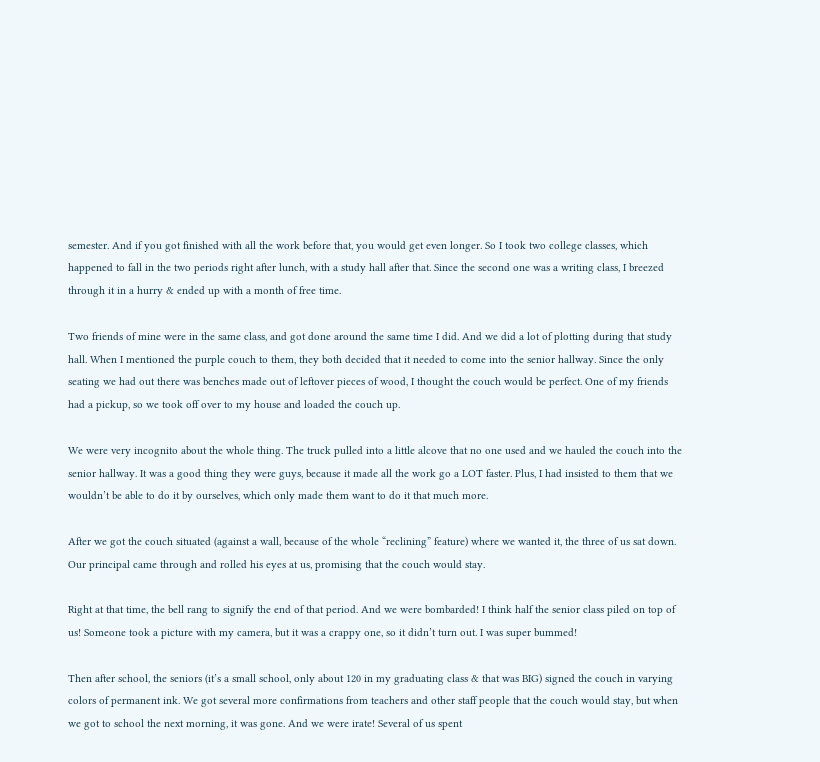semester. And if you got finished with all the work before that, you would get even longer. So I took two college classes, which happened to fall in the two periods right after lunch, with a study hall after that. Since the second one was a writing class, I breezed through it in a hurry & ended up with a month of free time.

Two friends of mine were in the same class, and got done around the same time I did. And we did a lot of plotting during that study hall. When I mentioned the purple couch to them, they both decided that it needed to come into the senior hallway. Since the only seating we had out there was benches made out of leftover pieces of wood, I thought the couch would be perfect. One of my friends had a pickup, so we took off over to my house and loaded the couch up.

We were very incognito about the whole thing. The truck pulled into a little alcove that no one used and we hauled the couch into the senior hallway. It was a good thing they were guys, because it made all the work go a LOT faster. Plus, I had insisted to them that we wouldn’t be able to do it by ourselves, which only made them want to do it that much more.

After we got the couch situated (against a wall, because of the whole “reclining” feature) where we wanted it, the three of us sat down. Our principal came through and rolled his eyes at us, promising that the couch would stay.

Right at that time, the bell rang to signify the end of that period. And we were bombarded! I think half the senior class piled on top of us! Someone took a picture with my camera, but it was a crappy one, so it didn’t turn out. I was super bummed!

Then after school, the seniors (it’s a small school, only about 120 in my graduating class & that was BIG) signed the couch in varying colors of permanent ink. We got several more confirmations from teachers and other staff people that the couch would stay, but when we got to school the next morning, it was gone. And we were irate! Several of us spent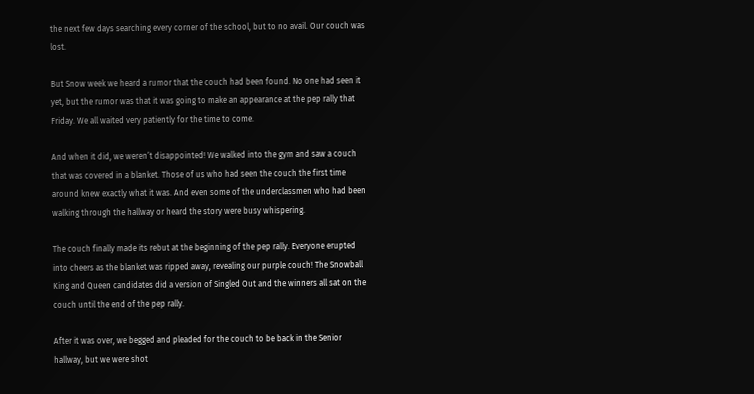the next few days searching every corner of the school, but to no avail. Our couch was lost.

But Snow week we heard a rumor that the couch had been found. No one had seen it yet, but the rumor was that it was going to make an appearance at the pep rally that Friday. We all waited very patiently for the time to come.

And when it did, we weren’t disappointed! We walked into the gym and saw a couch that was covered in a blanket. Those of us who had seen the couch the first time around knew exactly what it was. And even some of the underclassmen who had been walking through the hallway or heard the story were busy whispering.

The couch finally made its rebut at the beginning of the pep rally. Everyone erupted into cheers as the blanket was ripped away, revealing our purple couch! The Snowball King and Queen candidates did a version of Singled Out and the winners all sat on the couch until the end of the pep rally.

After it was over, we begged and pleaded for the couch to be back in the Senior hallway, but we were shot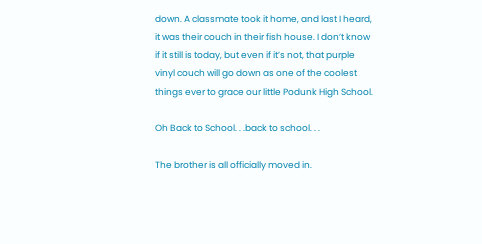down. A classmate took it home, and last I heard, it was their couch in their fish house. I don’t know if it still is today, but even if it’s not, that purple vinyl couch will go down as one of the coolest things ever to grace our little Podunk High School.

Oh Back to School. . .back to school. . .

The brother is all officially moved in.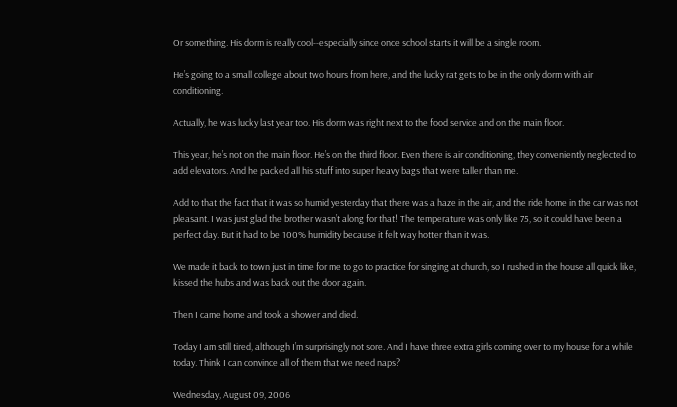Or something. His dorm is really cool--especially since once school starts it will be a single room.

He’s going to a small college about two hours from here, and the lucky rat gets to be in the only dorm with air conditioning.

Actually, he was lucky last year too. His dorm was right next to the food service and on the main floor.

This year, he’s not on the main floor. He’s on the third floor. Even there is air conditioning, they conveniently neglected to add elevators. And he packed all his stuff into super heavy bags that were taller than me.

Add to that the fact that it was so humid yesterday that there was a haze in the air, and the ride home in the car was not pleasant. I was just glad the brother wasn’t along for that! The temperature was only like 75, so it could have been a perfect day. But it had to be 100% humidity because it felt way hotter than it was.

We made it back to town just in time for me to go to practice for singing at church, so I rushed in the house all quick like, kissed the hubs and was back out the door again.

Then I came home and took a shower and died.

Today I am still tired, although I’m surprisingly not sore. And I have three extra girls coming over to my house for a while today. Think I can convince all of them that we need naps?

Wednesday, August 09, 2006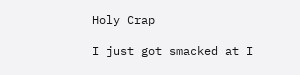Holy Crap

I just got smacked at I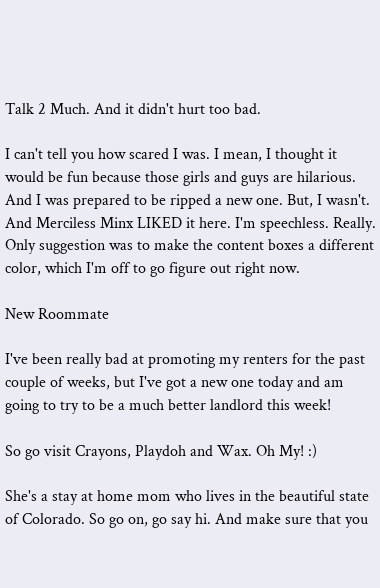Talk 2 Much. And it didn't hurt too bad.

I can't tell you how scared I was. I mean, I thought it would be fun because those girls and guys are hilarious. And I was prepared to be ripped a new one. But, I wasn't. And Merciless Minx LIKED it here. I'm speechless. Really. Only suggestion was to make the content boxes a different color, which I'm off to go figure out right now.

New Roommate

I've been really bad at promoting my renters for the past couple of weeks, but I've got a new one today and am going to try to be a much better landlord this week!

So go visit Crayons, Playdoh and Wax. Oh My! :)

She's a stay at home mom who lives in the beautiful state of Colorado. So go on, go say hi. And make sure that you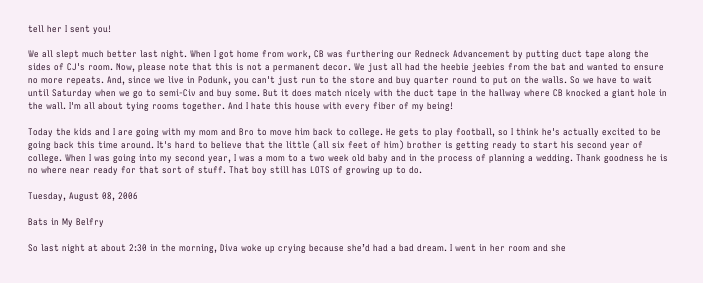tell her I sent you!

We all slept much better last night. When I got home from work, CB was furthering our Redneck Advancement by putting duct tape along the sides of CJ's room. Now, please note that this is not a permanent decor. We just all had the heebie jeebies from the bat and wanted to ensure no more repeats. And, since we live in Podunk, you can't just run to the store and buy quarter round to put on the walls. So we have to wait until Saturday when we go to semi-Civ and buy some. But it does match nicely with the duct tape in the hallway where CB knocked a giant hole in the wall. I'm all about tying rooms together. And I hate this house with every fiber of my being!

Today the kids and I are going with my mom and Bro to move him back to college. He gets to play football, so I think he's actually excited to be going back this time around. It's hard to believe that the little (all six feet of him) brother is getting ready to start his second year of college. When I was going into my second year, I was a mom to a two week old baby and in the process of planning a wedding. Thank goodness he is no where near ready for that sort of stuff. That boy still has LOTS of growing up to do.

Tuesday, August 08, 2006

Bats in My Belfry

So last night at about 2:30 in the morning, Diva woke up crying because she’d had a bad dream. I went in her room and she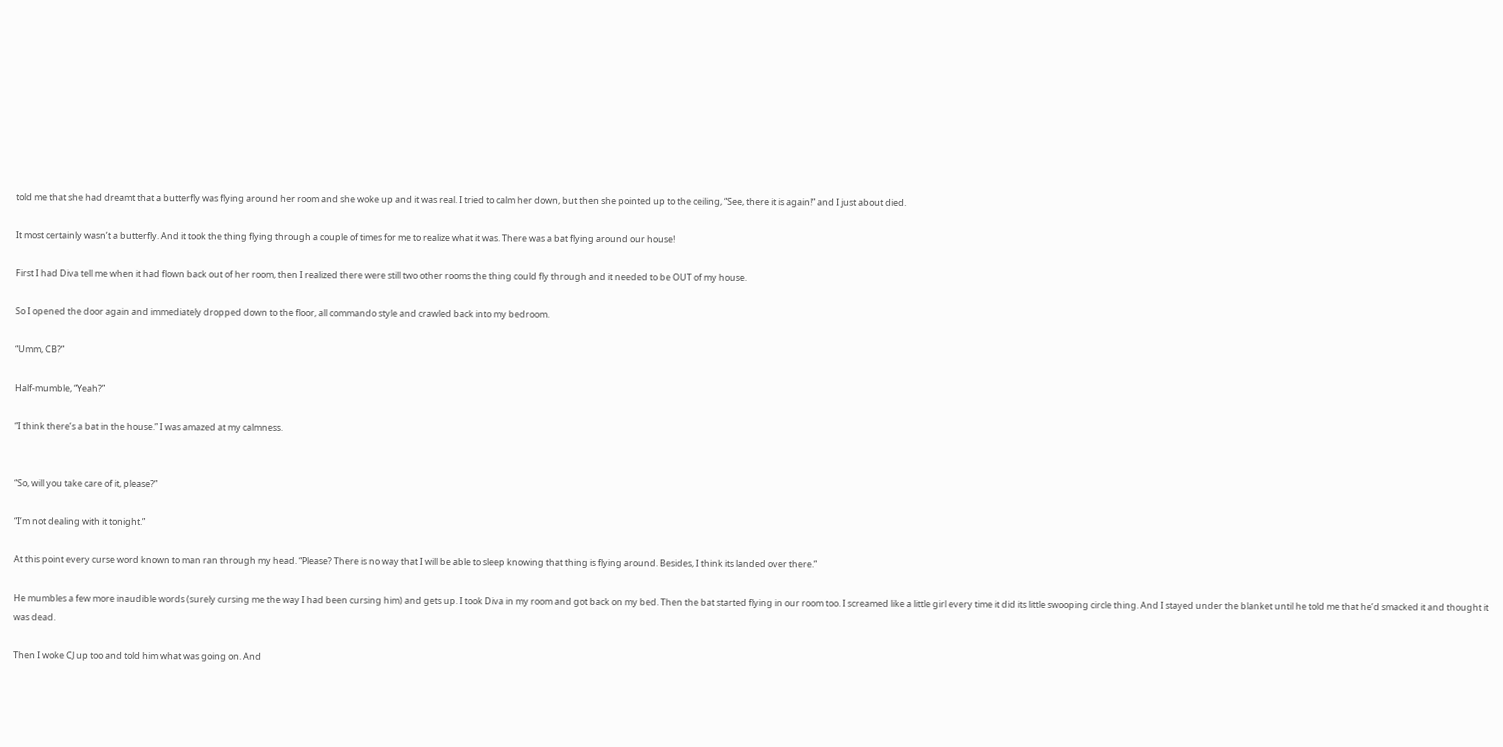told me that she had dreamt that a butterfly was flying around her room and she woke up and it was real. I tried to calm her down, but then she pointed up to the ceiling, “See, there it is again!” and I just about died.

It most certainly wasn’t a butterfly. And it took the thing flying through a couple of times for me to realize what it was. There was a bat flying around our house!

First I had Diva tell me when it had flown back out of her room, then I realized there were still two other rooms the thing could fly through and it needed to be OUT of my house.

So I opened the door again and immediately dropped down to the floor, all commando style and crawled back into my bedroom.

“Umm, CB?”

Half-mumble, “Yeah?”

“I think there’s a bat in the house.” I was amazed at my calmness.


“So, will you take care of it, please?”

“I’m not dealing with it tonight.”

At this point every curse word known to man ran through my head. “Please? There is no way that I will be able to sleep knowing that thing is flying around. Besides, I think its landed over there.”

He mumbles a few more inaudible words (surely cursing me the way I had been cursing him) and gets up. I took Diva in my room and got back on my bed. Then the bat started flying in our room too. I screamed like a little girl every time it did its little swooping circle thing. And I stayed under the blanket until he told me that he’d smacked it and thought it was dead.

Then I woke CJ up too and told him what was going on. And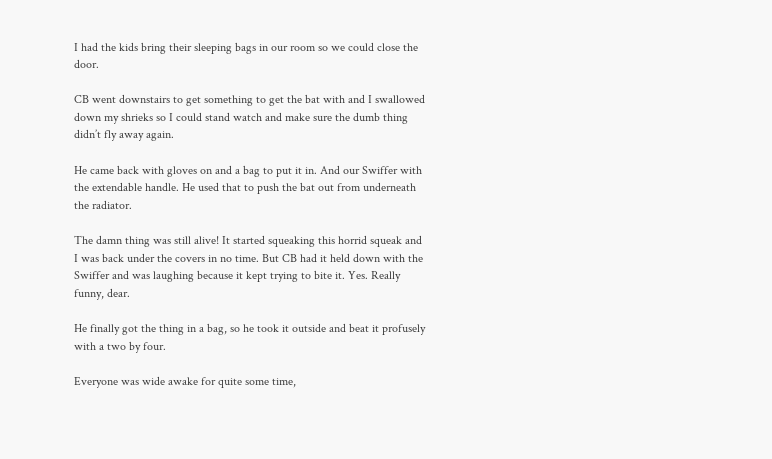I had the kids bring their sleeping bags in our room so we could close the door.

CB went downstairs to get something to get the bat with and I swallowed down my shrieks so I could stand watch and make sure the dumb thing didn’t fly away again.

He came back with gloves on and a bag to put it in. And our Swiffer with the extendable handle. He used that to push the bat out from underneath the radiator.

The damn thing was still alive! It started squeaking this horrid squeak and I was back under the covers in no time. But CB had it held down with the Swiffer and was laughing because it kept trying to bite it. Yes. Really funny, dear.

He finally got the thing in a bag, so he took it outside and beat it profusely with a two by four.

Everyone was wide awake for quite some time,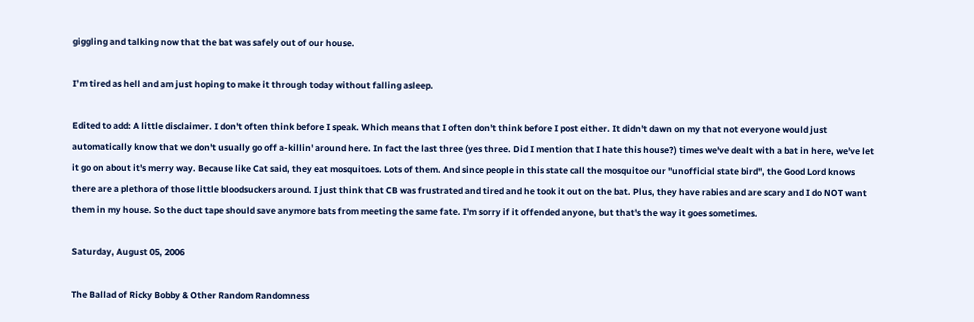giggling and talking now that the bat was safely out of our house.

I’m tired as hell and am just hoping to make it through today without falling asleep.

Edited to add: A little disclaimer. I don't often think before I speak. Which means that I often don't think before I post either. It didn't dawn on my that not everyone would just automatically know that we don't usually go off a-killin' around here. In fact the last three (yes three. Did I mention that I hate this house?) times we've dealt with a bat in here, we've let it go on about it's merry way. Because like Cat said, they eat mosquitoes. Lots of them. And since people in this state call the mosquitoe our "unofficial state bird", the Good Lord knows there are a plethora of those little bloodsuckers around. I just think that CB was frustrated and tired and he took it out on the bat. Plus, they have rabies and are scary and I do NOT want them in my house. So the duct tape should save anymore bats from meeting the same fate. I'm sorry if it offended anyone, but that's the way it goes sometimes.

Saturday, August 05, 2006

The Ballad of Ricky Bobby & Other Random Randomness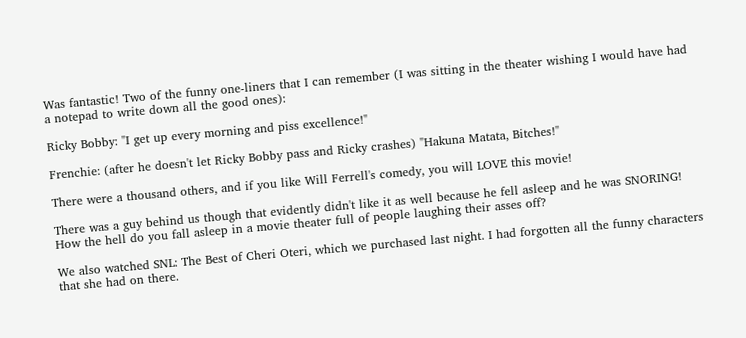Was fantastic! Two of the funny one-liners that I can remember (I was sitting in the theater wishing I would have had a notepad to write down all the good ones):

Ricky Bobby: "I get up every morning and piss excellence!"

Frenchie: (after he doesn't let Ricky Bobby pass and Ricky crashes) "Hakuna Matata, Bitches!"

There were a thousand others, and if you like Will Ferrell's comedy, you will LOVE this movie!

There was a guy behind us though that evidently didn't like it as well because he fell asleep and he was SNORING! How the hell do you fall asleep in a movie theater full of people laughing their asses off?

We also watched SNL: The Best of Cheri Oteri, which we purchased last night. I had forgotten all the funny characters that she had on there.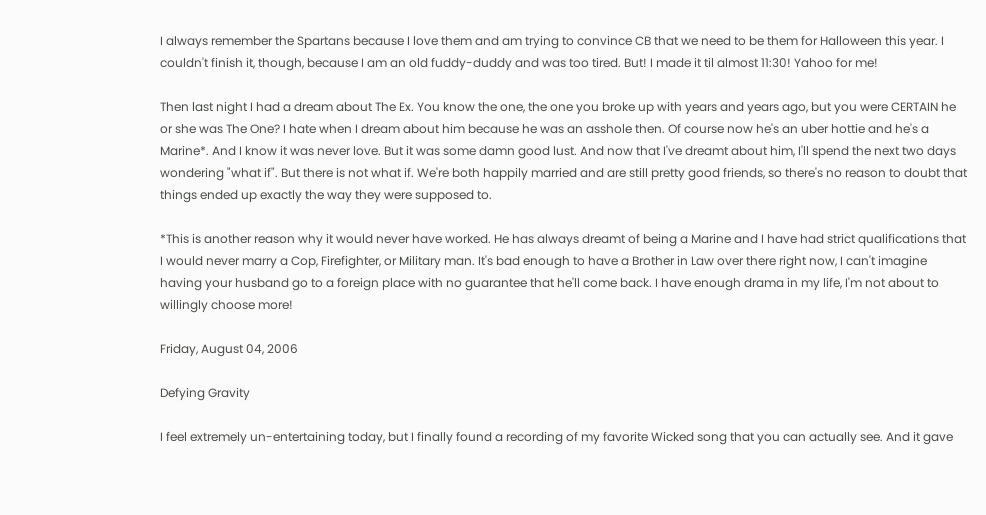I always remember the Spartans because I love them and am trying to convince CB that we need to be them for Halloween this year. I couldn't finish it, though, because I am an old fuddy-duddy and was too tired. But! I made it til almost 11:30! Yahoo for me!

Then last night I had a dream about The Ex. You know the one, the one you broke up with years and years ago, but you were CERTAIN he or she was The One? I hate when I dream about him because he was an asshole then. Of course now he's an uber hottie and he's a Marine*. And I know it was never love. But it was some damn good lust. And now that I've dreamt about him, I'll spend the next two days wondering "what if". But there is not what if. We're both happily married and are still pretty good friends, so there's no reason to doubt that things ended up exactly the way they were supposed to.

*This is another reason why it would never have worked. He has always dreamt of being a Marine and I have had strict qualifications that I would never marry a Cop, Firefighter, or Military man. It's bad enough to have a Brother in Law over there right now, I can't imagine having your husband go to a foreign place with no guarantee that he'll come back. I have enough drama in my life, I'm not about to willingly choose more!

Friday, August 04, 2006

Defying Gravity

I feel extremely un-entertaining today, but I finally found a recording of my favorite Wicked song that you can actually see. And it gave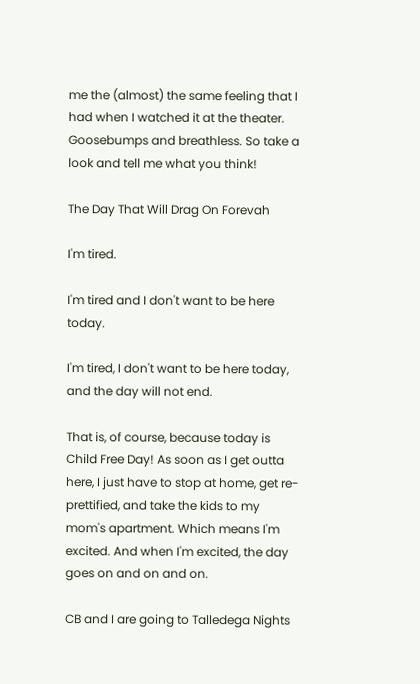me the (almost) the same feeling that I had when I watched it at the theater. Goosebumps and breathless. So take a look and tell me what you think!

The Day That Will Drag On Forevah

I'm tired.

I'm tired and I don't want to be here today.

I'm tired, I don't want to be here today, and the day will not end.

That is, of course, because today is Child Free Day! As soon as I get outta here, I just have to stop at home, get re-prettified, and take the kids to my mom's apartment. Which means I'm excited. And when I'm excited, the day goes on and on and on.

CB and I are going to Talledega Nights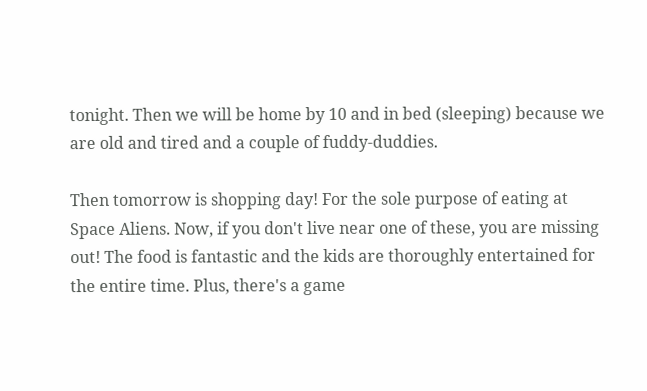tonight. Then we will be home by 10 and in bed (sleeping) because we are old and tired and a couple of fuddy-duddies.

Then tomorrow is shopping day! For the sole purpose of eating at Space Aliens. Now, if you don't live near one of these, you are missing out! The food is fantastic and the kids are thoroughly entertained for the entire time. Plus, there's a game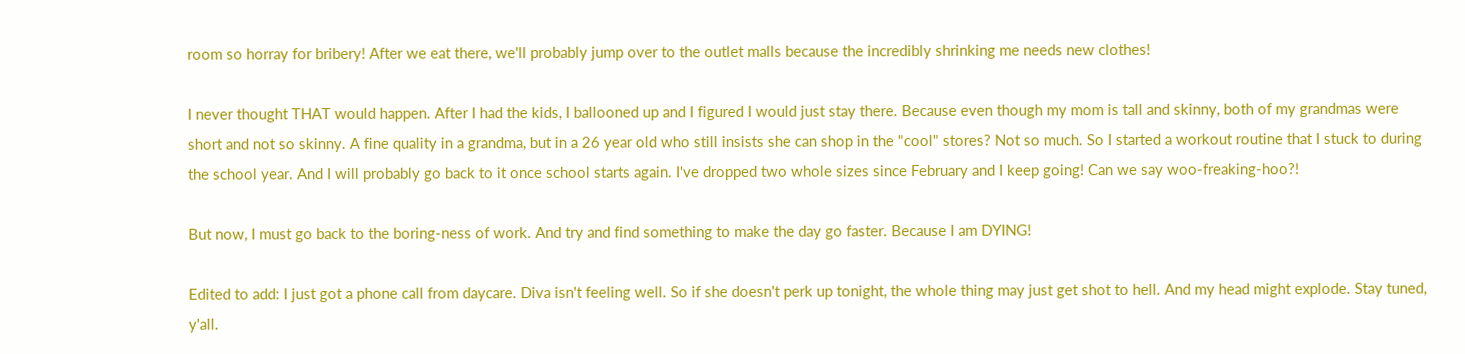room so horray for bribery! After we eat there, we'll probably jump over to the outlet malls because the incredibly shrinking me needs new clothes!

I never thought THAT would happen. After I had the kids, I ballooned up and I figured I would just stay there. Because even though my mom is tall and skinny, both of my grandmas were short and not so skinny. A fine quality in a grandma, but in a 26 year old who still insists she can shop in the "cool" stores? Not so much. So I started a workout routine that I stuck to during the school year. And I will probably go back to it once school starts again. I've dropped two whole sizes since February and I keep going! Can we say woo-freaking-hoo?!

But now, I must go back to the boring-ness of work. And try and find something to make the day go faster. Because I am DYING!

Edited to add: I just got a phone call from daycare. Diva isn't feeling well. So if she doesn't perk up tonight, the whole thing may just get shot to hell. And my head might explode. Stay tuned, y'all.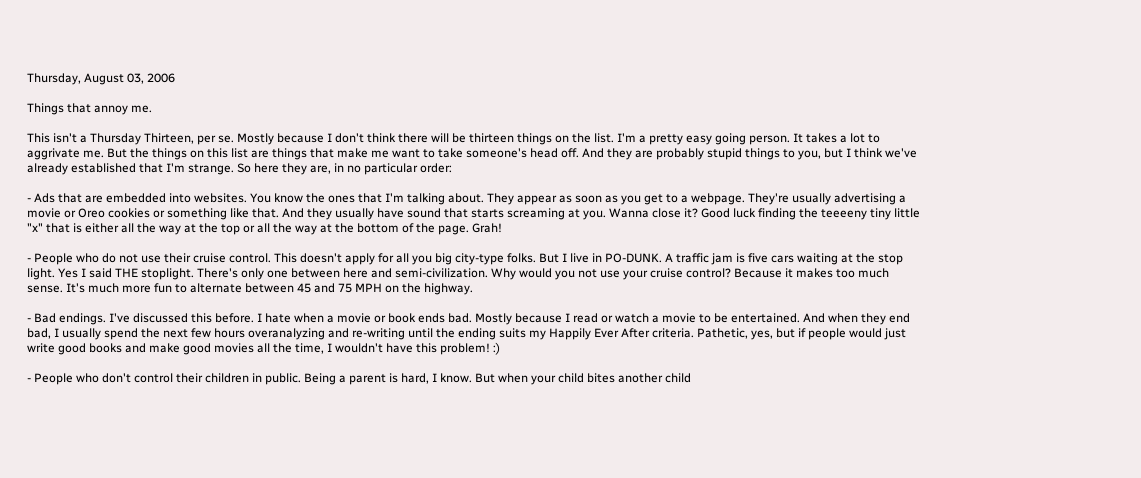Thursday, August 03, 2006

Things that annoy me.

This isn't a Thursday Thirteen, per se. Mostly because I don't think there will be thirteen things on the list. I'm a pretty easy going person. It takes a lot to aggrivate me. But the things on this list are things that make me want to take someone's head off. And they are probably stupid things to you, but I think we've already established that I'm strange. So here they are, in no particular order:

- Ads that are embedded into websites. You know the ones that I'm talking about. They appear as soon as you get to a webpage. They're usually advertising a movie or Oreo cookies or something like that. And they usually have sound that starts screaming at you. Wanna close it? Good luck finding the teeeeny tiny little "x" that is either all the way at the top or all the way at the bottom of the page. Grah!

- People who do not use their cruise control. This doesn't apply for all you big city-type folks. But I live in PO-DUNK. A traffic jam is five cars waiting at the stop light. Yes I said THE stoplight. There's only one between here and semi-civilization. Why would you not use your cruise control? Because it makes too much sense. It's much more fun to alternate between 45 and 75 MPH on the highway.

- Bad endings. I've discussed this before. I hate when a movie or book ends bad. Mostly because I read or watch a movie to be entertained. And when they end bad, I usually spend the next few hours overanalyzing and re-writing until the ending suits my Happily Ever After criteria. Pathetic, yes, but if people would just write good books and make good movies all the time, I wouldn't have this problem! :)

- People who don't control their children in public. Being a parent is hard, I know. But when your child bites another child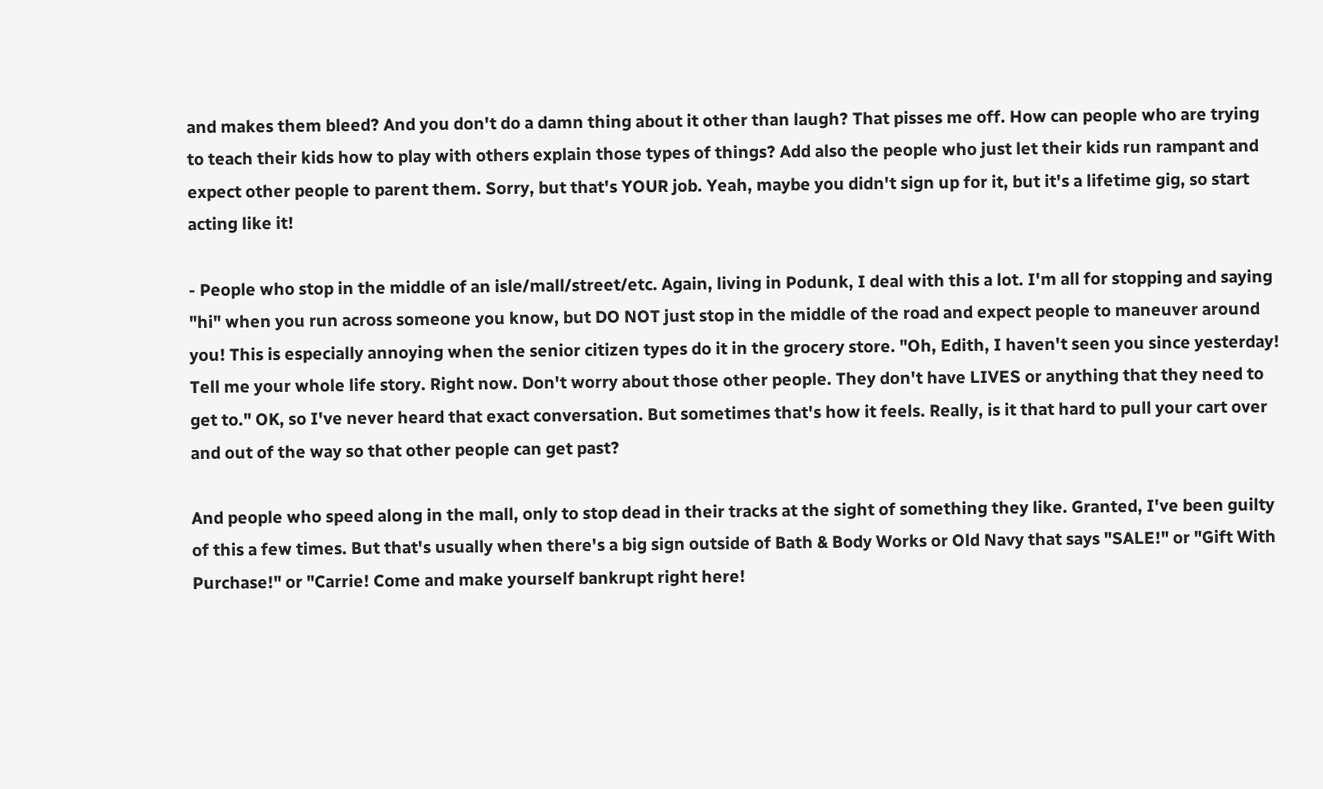and makes them bleed? And you don't do a damn thing about it other than laugh? That pisses me off. How can people who are trying to teach their kids how to play with others explain those types of things? Add also the people who just let their kids run rampant and expect other people to parent them. Sorry, but that's YOUR job. Yeah, maybe you didn't sign up for it, but it's a lifetime gig, so start acting like it!

- People who stop in the middle of an isle/mall/street/etc. Again, living in Podunk, I deal with this a lot. I'm all for stopping and saying "hi" when you run across someone you know, but DO NOT just stop in the middle of the road and expect people to maneuver around you! This is especially annoying when the senior citizen types do it in the grocery store. "Oh, Edith, I haven't seen you since yesterday! Tell me your whole life story. Right now. Don't worry about those other people. They don't have LIVES or anything that they need to get to." OK, so I've never heard that exact conversation. But sometimes that's how it feels. Really, is it that hard to pull your cart over and out of the way so that other people can get past?

And people who speed along in the mall, only to stop dead in their tracks at the sight of something they like. Granted, I've been guilty of this a few times. But that's usually when there's a big sign outside of Bath & Body Works or Old Navy that says "SALE!" or "Gift With Purchase!" or "Carrie! Come and make yourself bankrupt right here!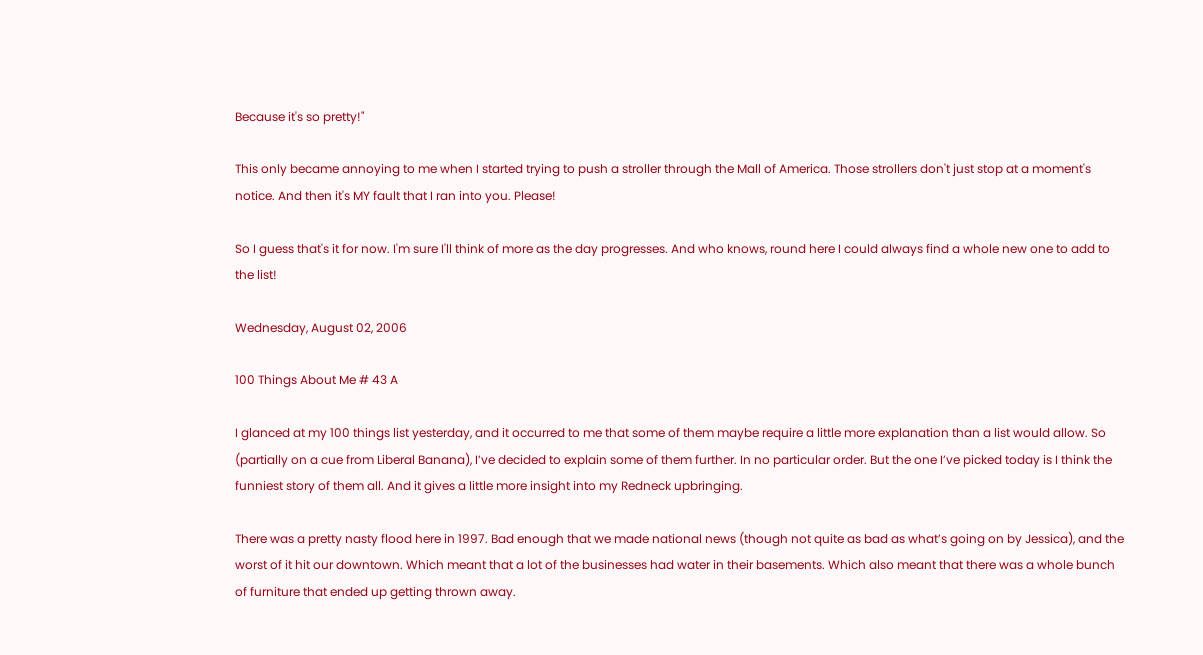Because it's so pretty!"

This only became annoying to me when I started trying to push a stroller through the Mall of America. Those strollers don't just stop at a moment's notice. And then it's MY fault that I ran into you. Please!

So I guess that's it for now. I'm sure I'll think of more as the day progresses. And who knows, round here I could always find a whole new one to add to the list!

Wednesday, August 02, 2006

100 Things About Me # 43 A

I glanced at my 100 things list yesterday, and it occurred to me that some of them maybe require a little more explanation than a list would allow. So (partially on a cue from Liberal Banana), I’ve decided to explain some of them further. In no particular order. But the one I’ve picked today is I think the funniest story of them all. And it gives a little more insight into my Redneck upbringing.

There was a pretty nasty flood here in 1997. Bad enough that we made national news (though not quite as bad as what’s going on by Jessica), and the worst of it hit our downtown. Which meant that a lot of the businesses had water in their basements. Which also meant that there was a whole bunch of furniture that ended up getting thrown away.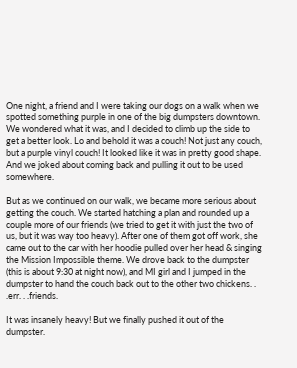One night, a friend and I were taking our dogs on a walk when we spotted something purple in one of the big dumpsters downtown. We wondered what it was, and I decided to climb up the side to get a better look. Lo and behold it was a couch! Not just any couch, but a purple vinyl couch! It looked like it was in pretty good shape. And we joked about coming back and pulling it out to be used somewhere.

But as we continued on our walk, we became more serious about getting the couch. We started hatching a plan and rounded up a couple more of our friends (we tried to get it with just the two of us, but it was way too heavy). After one of them got off work, she came out to the car with her hoodie pulled over her head & singing the Mission Impossible theme. We drove back to the dumpster (this is about 9:30 at night now), and MI girl and I jumped in the dumpster to hand the couch back out to the other two chickens. . .err. . .friends.

It was insanely heavy! But we finally pushed it out of the dumpster.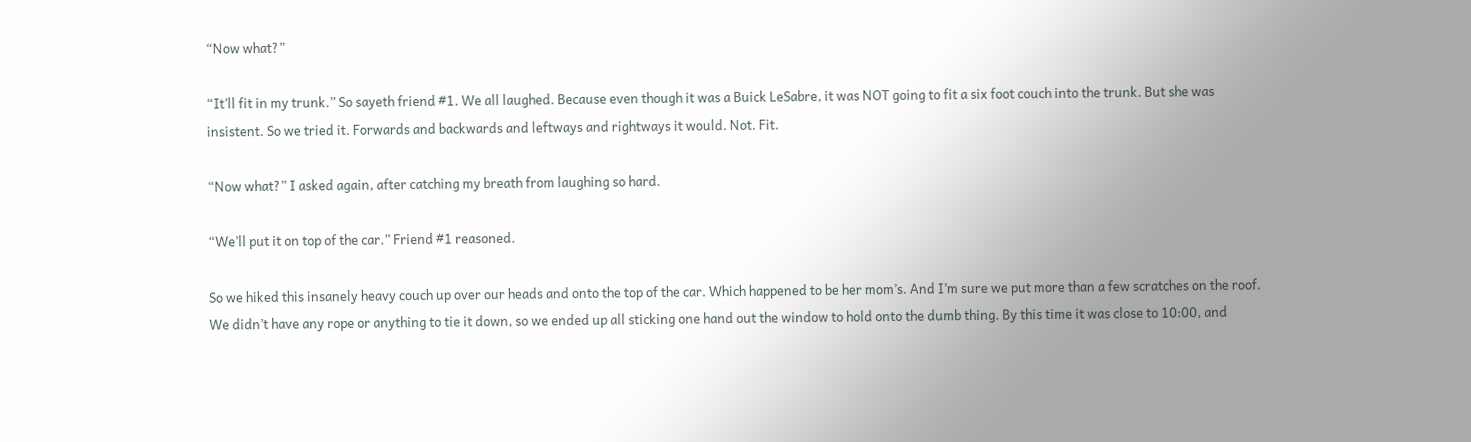“Now what?”

“It’ll fit in my trunk.” So sayeth friend #1. We all laughed. Because even though it was a Buick LeSabre, it was NOT going to fit a six foot couch into the trunk. But she was insistent. So we tried it. Forwards and backwards and leftways and rightways it would. Not. Fit.

“Now what?” I asked again, after catching my breath from laughing so hard.

“We’ll put it on top of the car.” Friend #1 reasoned.

So we hiked this insanely heavy couch up over our heads and onto the top of the car. Which happened to be her mom’s. And I’m sure we put more than a few scratches on the roof. We didn’t have any rope or anything to tie it down, so we ended up all sticking one hand out the window to hold onto the dumb thing. By this time it was close to 10:00, and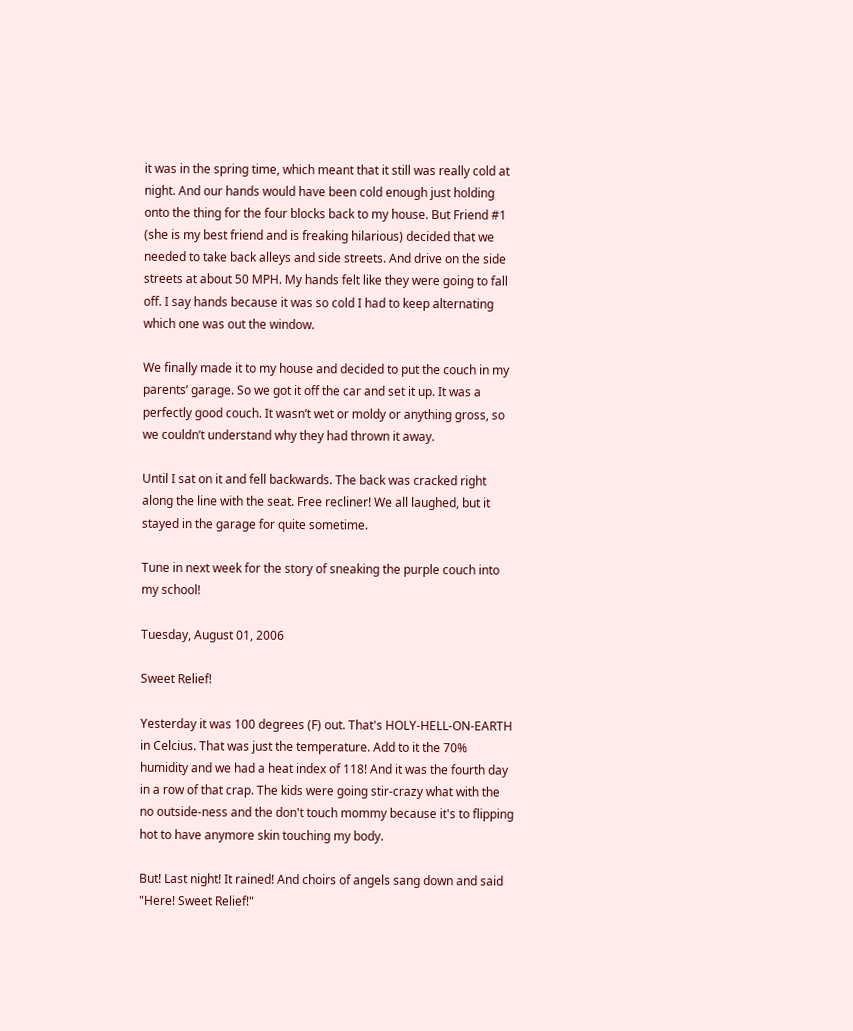it was in the spring time, which meant that it still was really cold at night. And our hands would have been cold enough just holding onto the thing for the four blocks back to my house. But Friend #1 (she is my best friend and is freaking hilarious) decided that we needed to take back alleys and side streets. And drive on the side streets at about 50 MPH. My hands felt like they were going to fall off. I say hands because it was so cold I had to keep alternating which one was out the window.

We finally made it to my house and decided to put the couch in my parents’ garage. So we got it off the car and set it up. It was a perfectly good couch. It wasn’t wet or moldy or anything gross, so we couldn’t understand why they had thrown it away.

Until I sat on it and fell backwards. The back was cracked right along the line with the seat. Free recliner! We all laughed, but it stayed in the garage for quite sometime.

Tune in next week for the story of sneaking the purple couch into my school!

Tuesday, August 01, 2006

Sweet Relief!

Yesterday it was 100 degrees (F) out. That's HOLY-HELL-ON-EARTH in Celcius. That was just the temperature. Add to it the 70% humidity and we had a heat index of 118! And it was the fourth day in a row of that crap. The kids were going stir-crazy what with the no outside-ness and the don't touch mommy because it's to flipping hot to have anymore skin touching my body.

But! Last night! It rained! And choirs of angels sang down and said "Here! Sweet Relief!"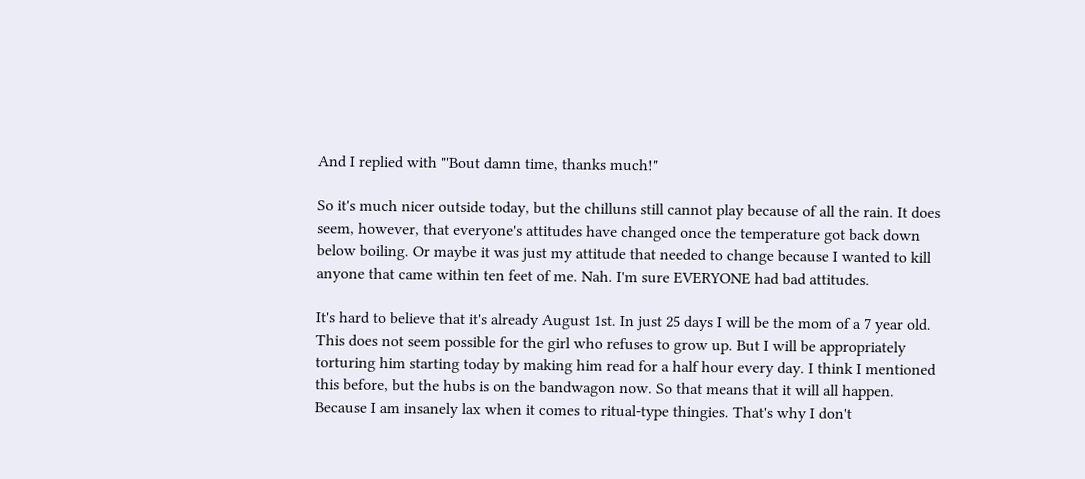And I replied with "'Bout damn time, thanks much!"

So it's much nicer outside today, but the chilluns still cannot play because of all the rain. It does seem, however, that everyone's attitudes have changed once the temperature got back down below boiling. Or maybe it was just my attitude that needed to change because I wanted to kill anyone that came within ten feet of me. Nah. I'm sure EVERYONE had bad attitudes.

It's hard to believe that it's already August 1st. In just 25 days I will be the mom of a 7 year old. This does not seem possible for the girl who refuses to grow up. But I will be appropriately torturing him starting today by making him read for a half hour every day. I think I mentioned this before, but the hubs is on the bandwagon now. So that means that it will all happen. Because I am insanely lax when it comes to ritual-type thingies. That's why I don't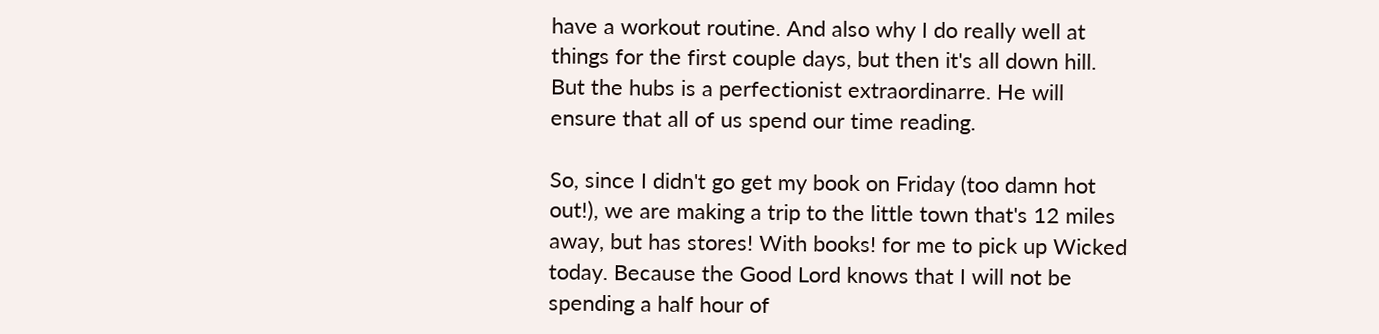have a workout routine. And also why I do really well at things for the first couple days, but then it's all down hill. But the hubs is a perfectionist extraordinarre. He will ensure that all of us spend our time reading.

So, since I didn't go get my book on Friday (too damn hot out!), we are making a trip to the little town that's 12 miles away, but has stores! With books! for me to pick up Wicked today. Because the Good Lord knows that I will not be spending a half hour of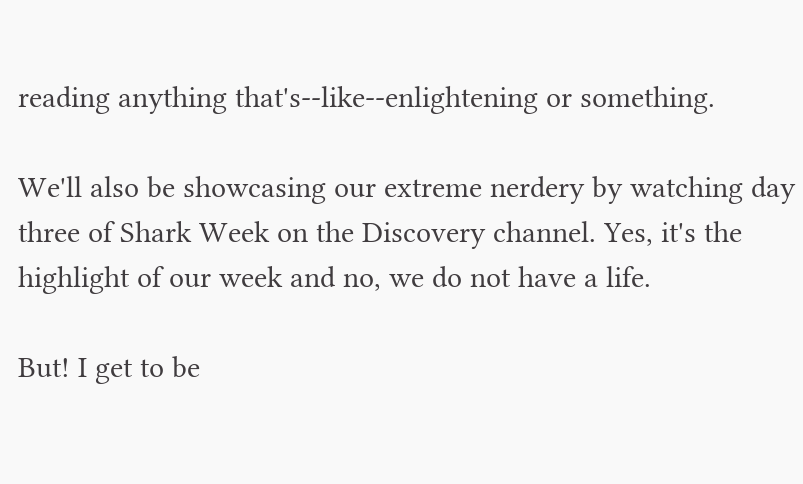reading anything that's--like--enlightening or something.

We'll also be showcasing our extreme nerdery by watching day three of Shark Week on the Discovery channel. Yes, it's the highlight of our week and no, we do not have a life.

But! I get to be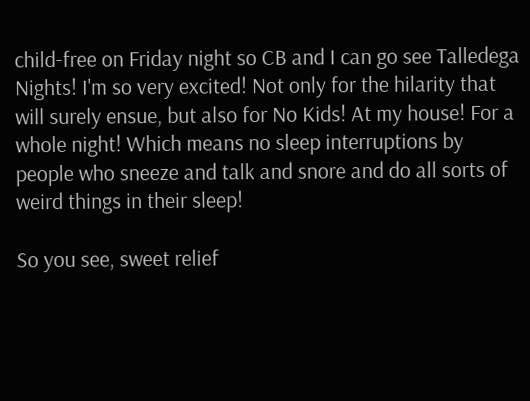child-free on Friday night so CB and I can go see Talledega Nights! I'm so very excited! Not only for the hilarity that will surely ensue, but also for No Kids! At my house! For a whole night! Which means no sleep interruptions by people who sneeze and talk and snore and do all sorts of weird things in their sleep!

So you see, sweet relief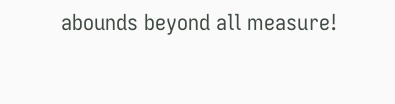abounds beyond all measure!